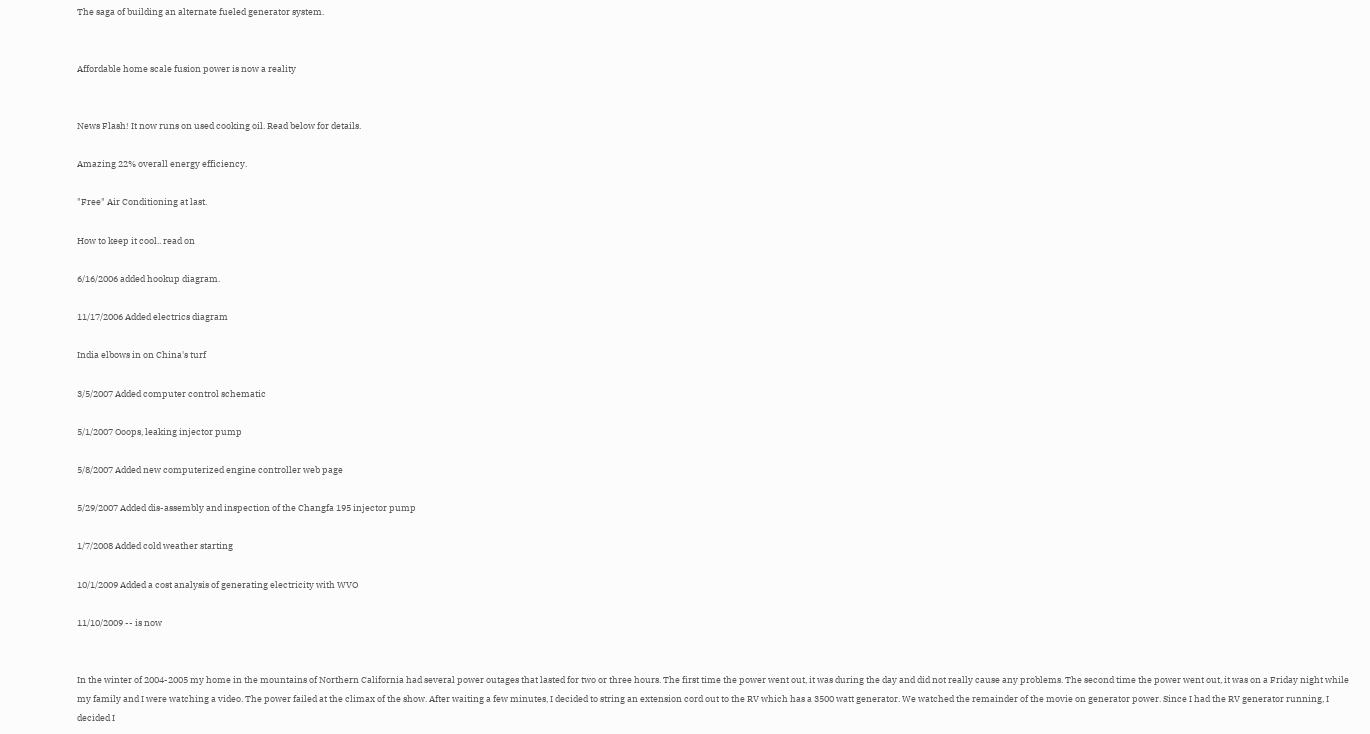The saga of building an alternate fueled generator system.


Affordable home scale fusion power is now a reality


News Flash! It now runs on used cooking oil. Read below for details.

Amazing 22% overall energy efficiency.

"Free" Air Conditioning at last.

How to keep it cool.. read on

6/16/2006 added hookup diagram.

11/17/2006 Added electrics diagram

India elbows in on China's turf

3/5/2007 Added computer control schematic

5/1/2007 Ooops, leaking injector pump

5/8/2007 Added new computerized engine controller web page

5/29/2007 Added dis-assembly and inspection of the Changfa 195 injector pump

1/7/2008 Added cold weather starting

10/1/2009 Added a cost analysis of generating electricity with WVO

11/10/2009 -- is now


In the winter of 2004-2005 my home in the mountains of Northern California had several power outages that lasted for two or three hours. The first time the power went out, it was during the day and did not really cause any problems. The second time the power went out, it was on a Friday night while my family and I were watching a video. The power failed at the climax of the show. After waiting a few minutes, I decided to string an extension cord out to the RV which has a 3500 watt generator. We watched the remainder of the movie on generator power. Since I had the RV generator running, I decided I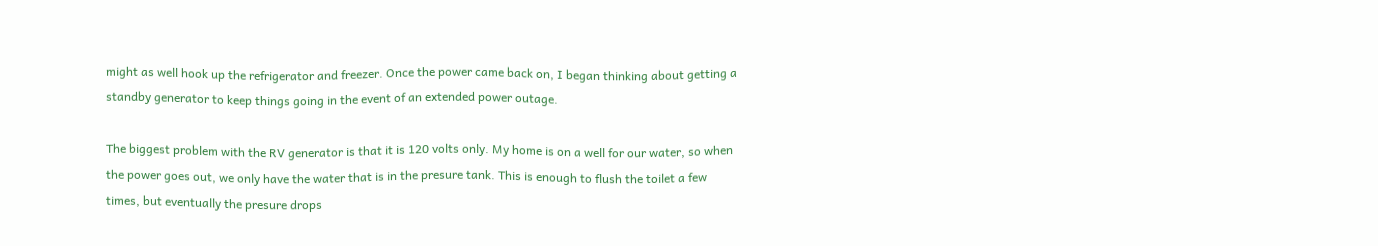might as well hook up the refrigerator and freezer. Once the power came back on, I began thinking about getting a standby generator to keep things going in the event of an extended power outage.

The biggest problem with the RV generator is that it is 120 volts only. My home is on a well for our water, so when the power goes out, we only have the water that is in the presure tank. This is enough to flush the toilet a few times, but eventually the presure drops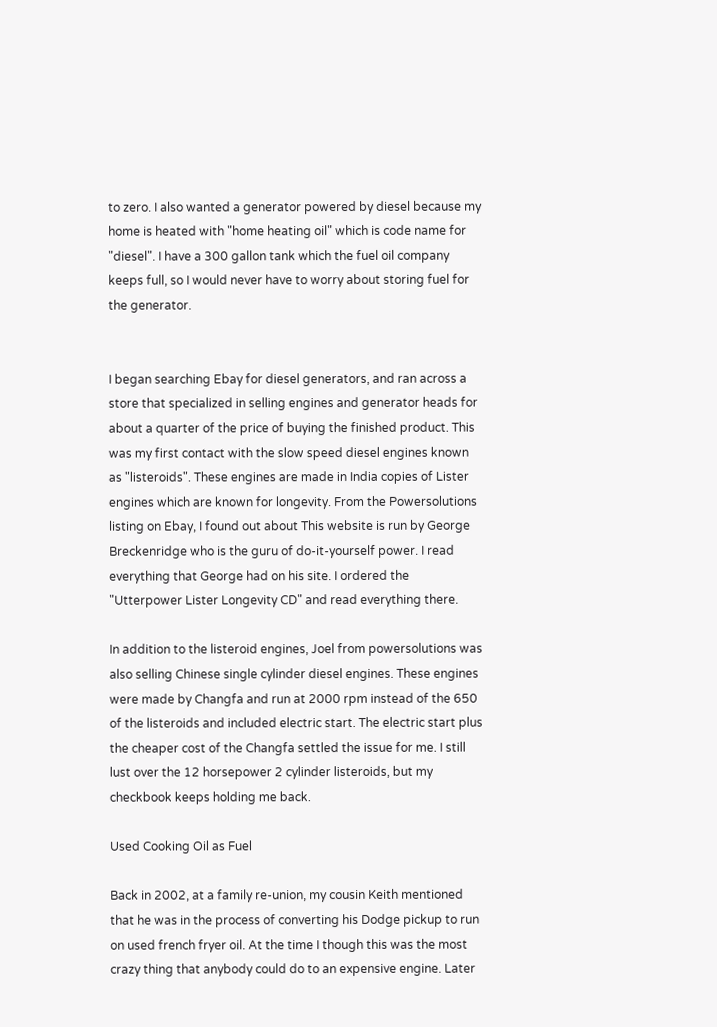to zero. I also wanted a generator powered by diesel because my home is heated with "home heating oil" which is code name for "diesel". I have a 300 gallon tank which the fuel oil company keeps full, so I would never have to worry about storing fuel for the generator.


I began searching Ebay for diesel generators, and ran across a store that specialized in selling engines and generator heads for about a quarter of the price of buying the finished product. This was my first contact with the slow speed diesel engines known as "listeroids". These engines are made in India copies of Lister engines which are known for longevity. From the Powersolutions listing on Ebay, I found out about This website is run by George Breckenridge who is the guru of do-it-yourself power. I read everything that George had on his site. I ordered the "Utterpower Lister Longevity CD" and read everything there.

In addition to the listeroid engines, Joel from powersolutions was also selling Chinese single cylinder diesel engines. These engines were made by Changfa and run at 2000 rpm instead of the 650 of the listeroids and included electric start. The electric start plus the cheaper cost of the Changfa settled the issue for me. I still lust over the 12 horsepower 2 cylinder listeroids, but my checkbook keeps holding me back.

Used Cooking Oil as Fuel

Back in 2002, at a family re-union, my cousin Keith mentioned that he was in the process of converting his Dodge pickup to run on used french fryer oil. At the time I though this was the most crazy thing that anybody could do to an expensive engine. Later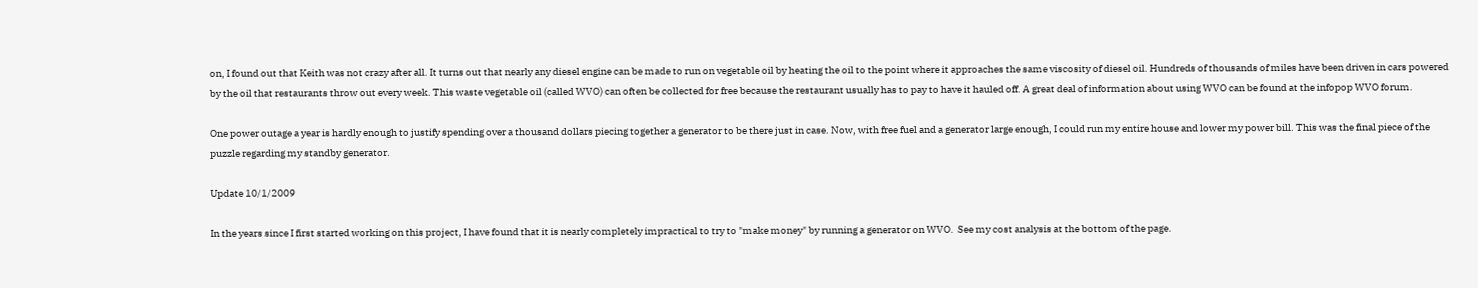on, I found out that Keith was not crazy after all. It turns out that nearly any diesel engine can be made to run on vegetable oil by heating the oil to the point where it approaches the same viscosity of diesel oil. Hundreds of thousands of miles have been driven in cars powered by the oil that restaurants throw out every week. This waste vegetable oil (called WVO) can often be collected for free because the restaurant usually has to pay to have it hauled off. A great deal of information about using WVO can be found at the infopop WVO forum.

One power outage a year is hardly enough to justify spending over a thousand dollars piecing together a generator to be there just in case. Now, with free fuel and a generator large enough, I could run my entire house and lower my power bill. This was the final piece of the puzzle regarding my standby generator.

Update 10/1/2009

In the years since I first started working on this project, I have found that it is nearly completely impractical to try to "make money" by running a generator on WVO.  See my cost analysis at the bottom of the page.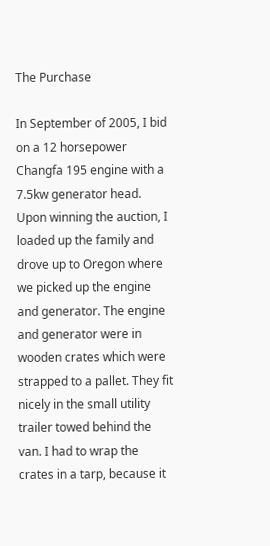The Purchase

In September of 2005, I bid on a 12 horsepower Changfa 195 engine with a 7.5kw generator head. Upon winning the auction, I loaded up the family and drove up to Oregon where we picked up the engine and generator. The engine and generator were in wooden crates which were strapped to a pallet. They fit nicely in the small utility trailer towed behind the van. I had to wrap the crates in a tarp, because it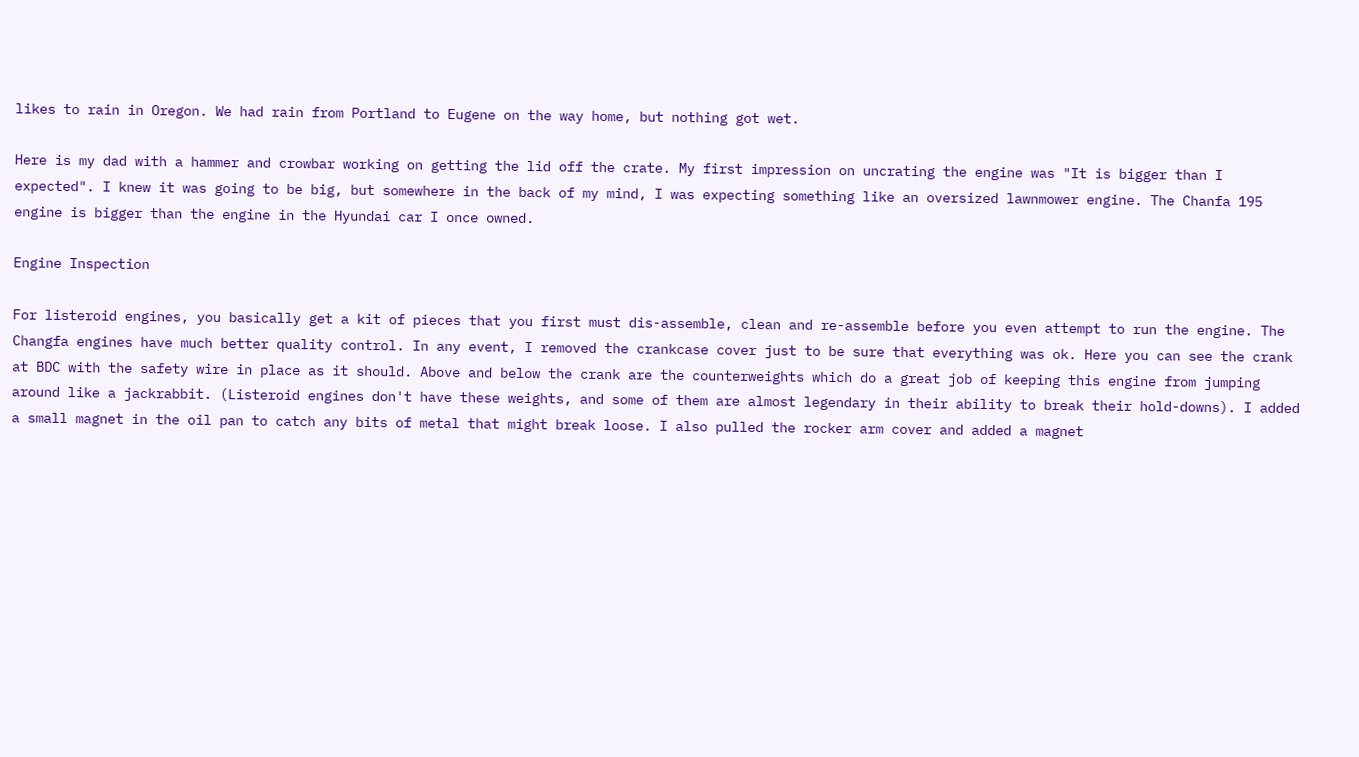likes to rain in Oregon. We had rain from Portland to Eugene on the way home, but nothing got wet.

Here is my dad with a hammer and crowbar working on getting the lid off the crate. My first impression on uncrating the engine was "It is bigger than I expected". I knew it was going to be big, but somewhere in the back of my mind, I was expecting something like an oversized lawnmower engine. The Chanfa 195 engine is bigger than the engine in the Hyundai car I once owned.

Engine Inspection

For listeroid engines, you basically get a kit of pieces that you first must dis-assemble, clean and re-assemble before you even attempt to run the engine. The Changfa engines have much better quality control. In any event, I removed the crankcase cover just to be sure that everything was ok. Here you can see the crank at BDC with the safety wire in place as it should. Above and below the crank are the counterweights which do a great job of keeping this engine from jumping around like a jackrabbit. (Listeroid engines don't have these weights, and some of them are almost legendary in their ability to break their hold-downs). I added a small magnet in the oil pan to catch any bits of metal that might break loose. I also pulled the rocker arm cover and added a magnet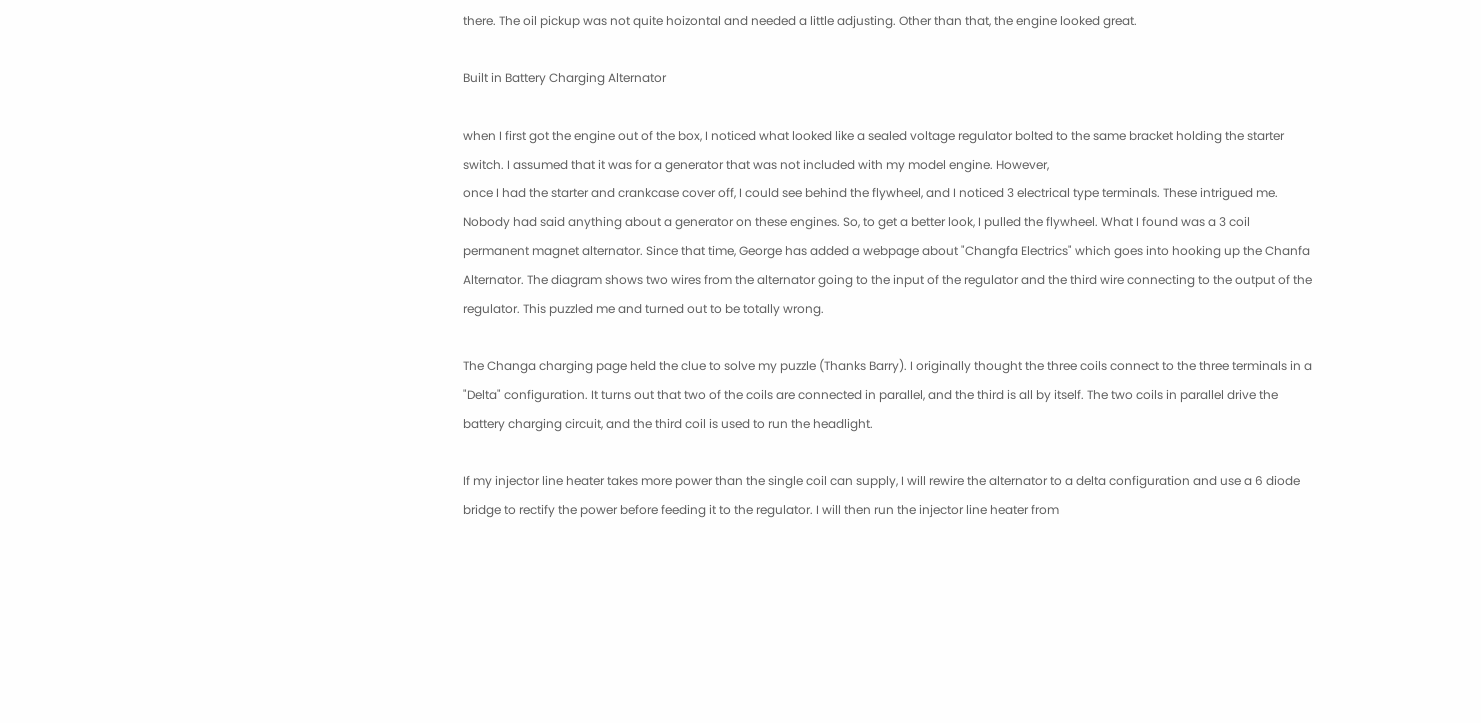there. The oil pickup was not quite hoizontal and needed a little adjusting. Other than that, the engine looked great.

Built in Battery Charging Alternator

when I first got the engine out of the box, I noticed what looked like a sealed voltage regulator bolted to the same bracket holding the starter switch. I assumed that it was for a generator that was not included with my model engine. However,
once I had the starter and crankcase cover off, I could see behind the flywheel, and I noticed 3 electrical type terminals. These intrigued me. Nobody had said anything about a generator on these engines. So, to get a better look, I pulled the flywheel. What I found was a 3 coil permanent magnet alternator. Since that time, George has added a webpage about "Changfa Electrics" which goes into hooking up the Chanfa Alternator. The diagram shows two wires from the alternator going to the input of the regulator and the third wire connecting to the output of the regulator. This puzzled me and turned out to be totally wrong.

The Changa charging page held the clue to solve my puzzle (Thanks Barry). I originally thought the three coils connect to the three terminals in a "Delta" configuration. It turns out that two of the coils are connected in parallel, and the third is all by itself. The two coils in parallel drive the battery charging circuit, and the third coil is used to run the headlight.

If my injector line heater takes more power than the single coil can supply, I will rewire the alternator to a delta configuration and use a 6 diode bridge to rectify the power before feeding it to the regulator. I will then run the injector line heater from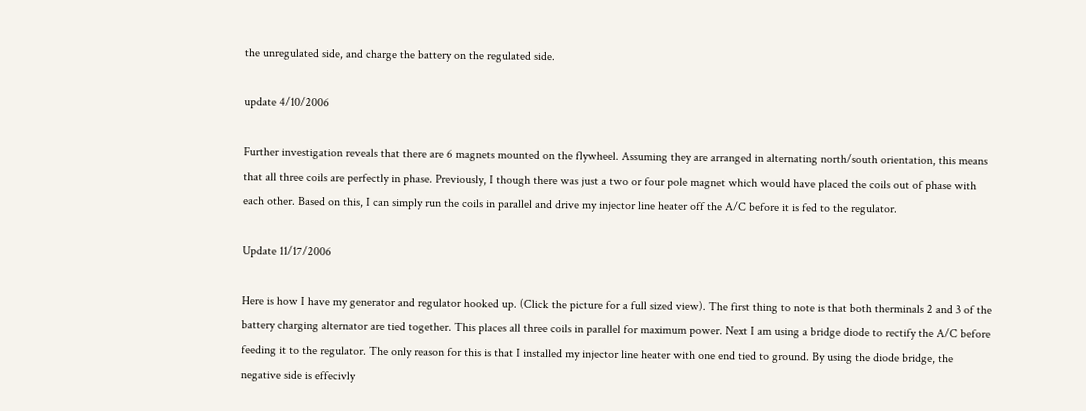the unregulated side, and charge the battery on the regulated side.

update 4/10/2006

Further investigation reveals that there are 6 magnets mounted on the flywheel. Assuming they are arranged in alternating north/south orientation, this means that all three coils are perfectly in phase. Previously, I though there was just a two or four pole magnet which would have placed the coils out of phase with each other. Based on this, I can simply run the coils in parallel and drive my injector line heater off the A/C before it is fed to the regulator.

Update 11/17/2006

Here is how I have my generator and regulator hooked up. (Click the picture for a full sized view). The first thing to note is that both therminals 2 and 3 of the battery charging alternator are tied together. This places all three coils in parallel for maximum power. Next I am using a bridge diode to rectify the A/C before feeding it to the regulator. The only reason for this is that I installed my injector line heater with one end tied to ground. By using the diode bridge, the negative side is effecivly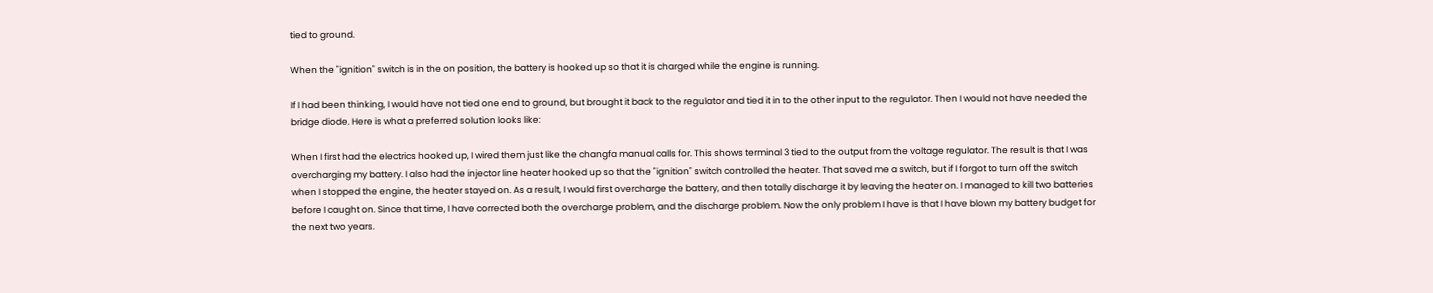tied to ground.

When the "ignition" switch is in the on position, the battery is hooked up so that it is charged while the engine is running.

If I had been thinking, I would have not tied one end to ground, but brought it back to the regulator and tied it in to the other input to the regulator. Then I would not have needed the bridge diode. Here is what a preferred solution looks like:

When I first had the electrics hooked up, I wired them just like the changfa manual calls for. This shows terminal 3 tied to the output from the voltage regulator. The result is that I was overcharging my battery. I also had the injector line heater hooked up so that the "ignition" switch controlled the heater. That saved me a switch, but if I forgot to turn off the switch when I stopped the engine, the heater stayed on. As a result, I would first overcharge the battery, and then totally discharge it by leaving the heater on. I managed to kill two batteries before I caught on. Since that time, I have corrected both the overcharge problem, and the discharge problem. Now the only problem I have is that I have blown my battery budget for the next two years.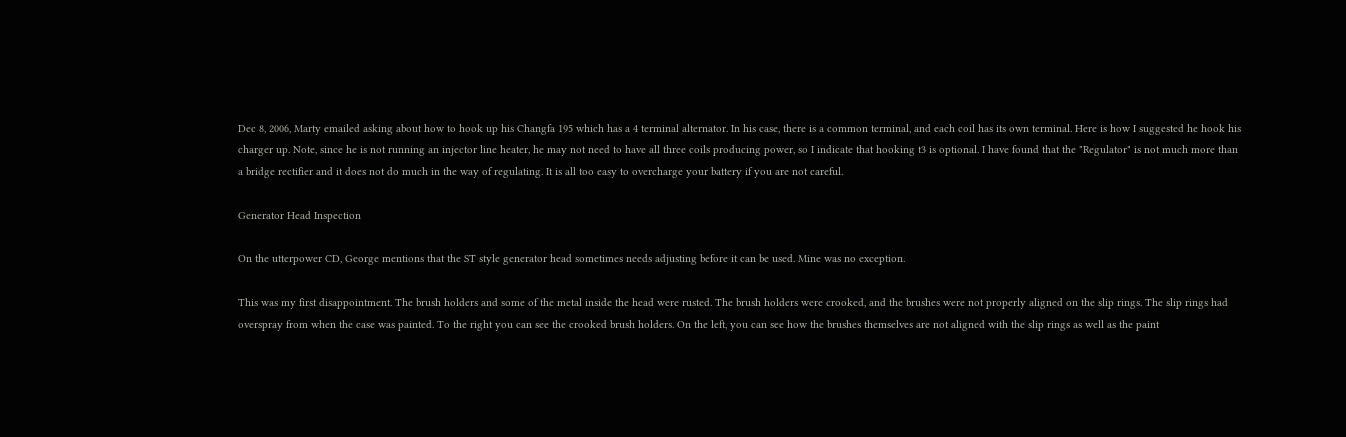Dec 8, 2006, Marty emailed asking about how to hook up his Changfa 195 which has a 4 terminal alternator. In his case, there is a common terminal, and each coil has its own terminal. Here is how I suggested he hook his charger up. Note, since he is not running an injector line heater, he may not need to have all three coils producing power, so I indicate that hooking t3 is optional. I have found that the "Regulator" is not much more than a bridge rectifier and it does not do much in the way of regulating. It is all too easy to overcharge your battery if you are not careful.

Generator Head Inspection

On the utterpower CD, George mentions that the ST style generator head sometimes needs adjusting before it can be used. Mine was no exception.

This was my first disappointment. The brush holders and some of the metal inside the head were rusted. The brush holders were crooked, and the brushes were not properly aligned on the slip rings. The slip rings had overspray from when the case was painted. To the right you can see the crooked brush holders. On the left, you can see how the brushes themselves are not aligned with the slip rings as well as the paint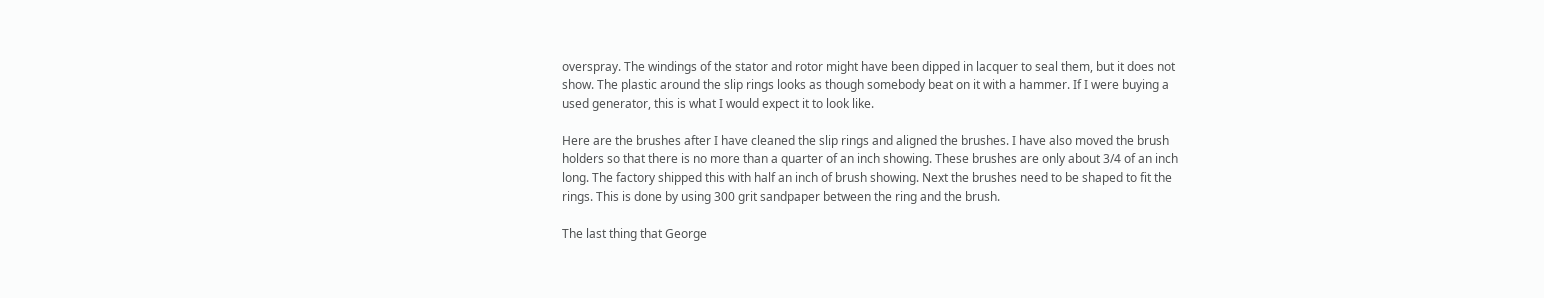overspray. The windings of the stator and rotor might have been dipped in lacquer to seal them, but it does not show. The plastic around the slip rings looks as though somebody beat on it with a hammer. If I were buying a used generator, this is what I would expect it to look like.

Here are the brushes after I have cleaned the slip rings and aligned the brushes. I have also moved the brush holders so that there is no more than a quarter of an inch showing. These brushes are only about 3/4 of an inch long. The factory shipped this with half an inch of brush showing. Next the brushes need to be shaped to fit the rings. This is done by using 300 grit sandpaper between the ring and the brush.

The last thing that George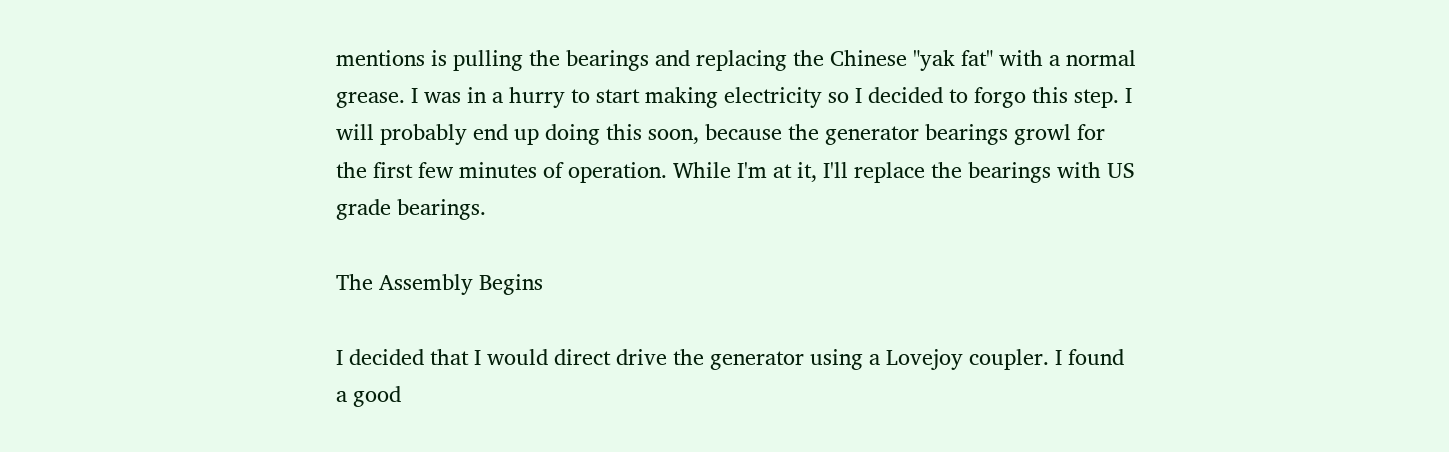mentions is pulling the bearings and replacing the Chinese "yak fat" with a normal grease. I was in a hurry to start making electricity so I decided to forgo this step. I will probably end up doing this soon, because the generator bearings growl for the first few minutes of operation. While I'm at it, I'll replace the bearings with US grade bearings.

The Assembly Begins

I decided that I would direct drive the generator using a Lovejoy coupler. I found a good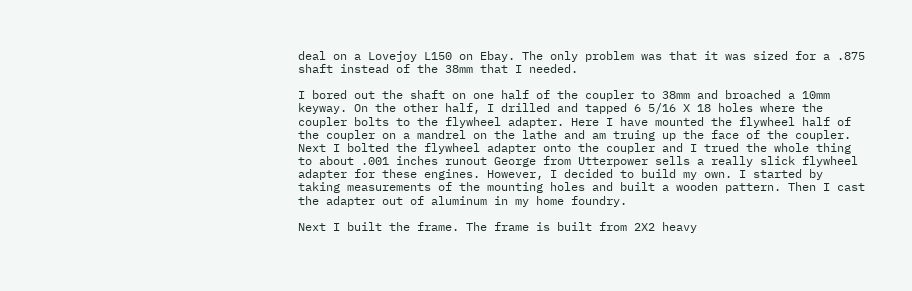deal on a Lovejoy L150 on Ebay. The only problem was that it was sized for a .875 shaft instead of the 38mm that I needed.

I bored out the shaft on one half of the coupler to 38mm and broached a 10mm keyway. On the other half, I drilled and tapped 6 5/16 X 18 holes where the coupler bolts to the flywheel adapter. Here I have mounted the flywheel half of the coupler on a mandrel on the lathe and am truing up the face of the coupler. Next I bolted the flywheel adapter onto the coupler and I trued the whole thing to about .001 inches runout George from Utterpower sells a really slick flywheel adapter for these engines. However, I decided to build my own. I started by taking measurements of the mounting holes and built a wooden pattern. Then I cast the adapter out of aluminum in my home foundry.

Next I built the frame. The frame is built from 2X2 heavy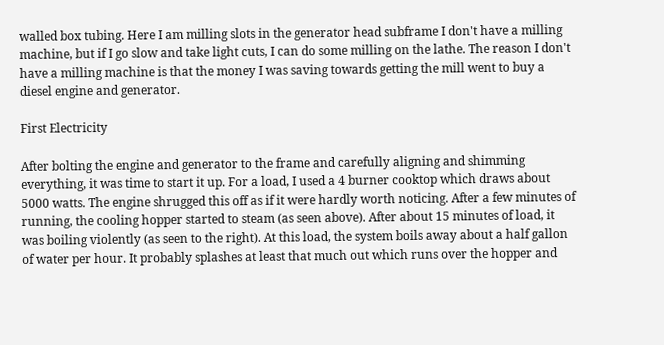walled box tubing. Here I am milling slots in the generator head subframe I don't have a milling machine, but if I go slow and take light cuts, I can do some milling on the lathe. The reason I don't have a milling machine is that the money I was saving towards getting the mill went to buy a diesel engine and generator.

First Electricity

After bolting the engine and generator to the frame and carefully aligning and shimming everything, it was time to start it up. For a load, I used a 4 burner cooktop which draws about 5000 watts. The engine shrugged this off as if it were hardly worth noticing. After a few minutes of running, the cooling hopper started to steam (as seen above). After about 15 minutes of load, it was boiling violently (as seen to the right). At this load, the system boils away about a half gallon of water per hour. It probably splashes at least that much out which runs over the hopper and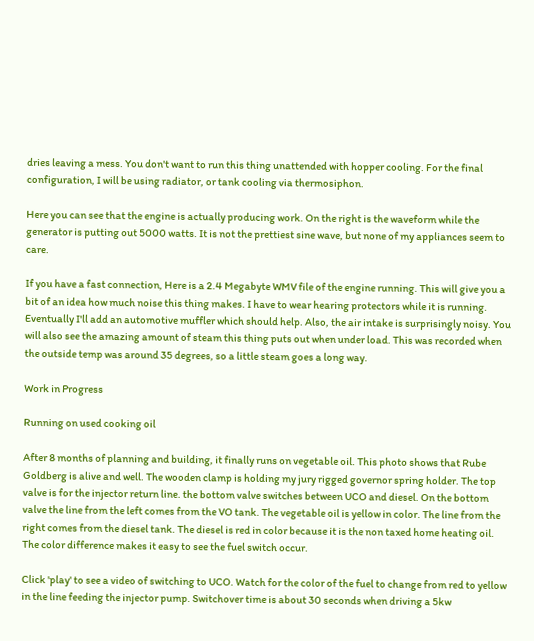dries leaving a mess. You don't want to run this thing unattended with hopper cooling. For the final configuration, I will be using radiator, or tank cooling via thermosiphon.

Here you can see that the engine is actually producing work. On the right is the waveform while the generator is putting out 5000 watts. It is not the prettiest sine wave, but none of my appliances seem to care.

If you have a fast connection, Here is a 2.4 Megabyte WMV file of the engine running. This will give you a bit of an idea how much noise this thing makes. I have to wear hearing protectors while it is running. Eventually I'll add an automotive muffler which should help. Also, the air intake is surprisingly noisy. You will also see the amazing amount of steam this thing puts out when under load. This was recorded when the outside temp was around 35 degrees, so a little steam goes a long way.

Work in Progress

Running on used cooking oil

After 8 months of planning and building, it finally runs on vegetable oil. This photo shows that Rube Goldberg is alive and well. The wooden clamp is holding my jury rigged governor spring holder. The top valve is for the injector return line. the bottom valve switches between UCO and diesel. On the bottom valve the line from the left comes from the VO tank. The vegetable oil is yellow in color. The line from the right comes from the diesel tank. The diesel is red in color because it is the non taxed home heating oil. The color difference makes it easy to see the fuel switch occur.

Click 'play' to see a video of switching to UCO. Watch for the color of the fuel to change from red to yellow in the line feeding the injector pump. Switchover time is about 30 seconds when driving a 5kw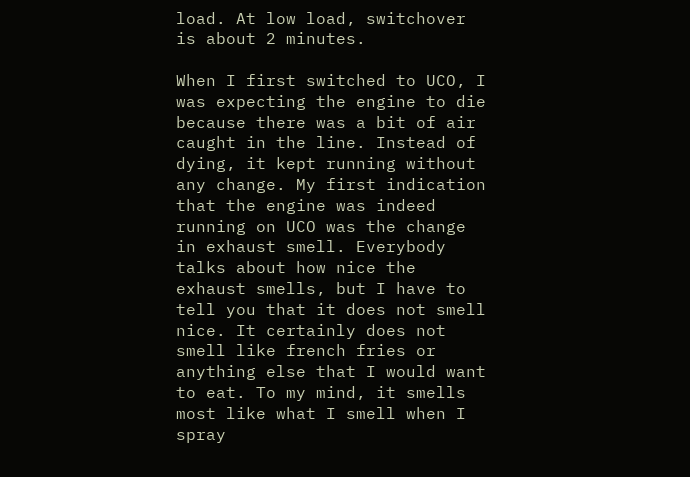load. At low load, switchover is about 2 minutes.

When I first switched to UCO, I was expecting the engine to die because there was a bit of air caught in the line. Instead of dying, it kept running without any change. My first indication that the engine was indeed running on UCO was the change in exhaust smell. Everybody talks about how nice the exhaust smells, but I have to tell you that it does not smell nice. It certainly does not smell like french fries or anything else that I would want to eat. To my mind, it smells most like what I smell when I spray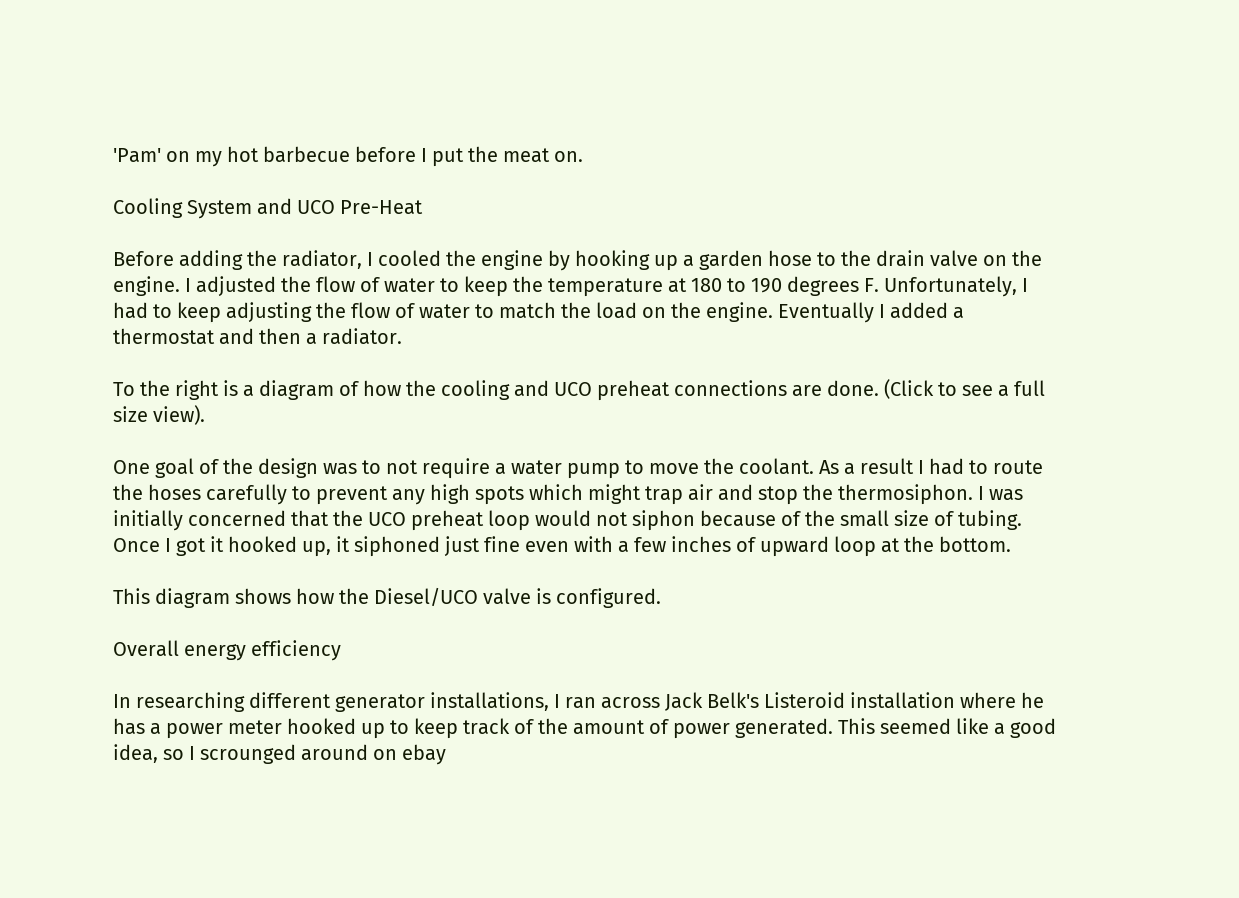'Pam' on my hot barbecue before I put the meat on.

Cooling System and UCO Pre-Heat

Before adding the radiator, I cooled the engine by hooking up a garden hose to the drain valve on the engine. I adjusted the flow of water to keep the temperature at 180 to 190 degrees F. Unfortunately, I had to keep adjusting the flow of water to match the load on the engine. Eventually I added a thermostat and then a radiator.

To the right is a diagram of how the cooling and UCO preheat connections are done. (Click to see a full size view).

One goal of the design was to not require a water pump to move the coolant. As a result I had to route the hoses carefully to prevent any high spots which might trap air and stop the thermosiphon. I was initially concerned that the UCO preheat loop would not siphon because of the small size of tubing. Once I got it hooked up, it siphoned just fine even with a few inches of upward loop at the bottom.

This diagram shows how the Diesel/UCO valve is configured.

Overall energy efficiency

In researching different generator installations, I ran across Jack Belk's Listeroid installation where he has a power meter hooked up to keep track of the amount of power generated. This seemed like a good idea, so I scrounged around on ebay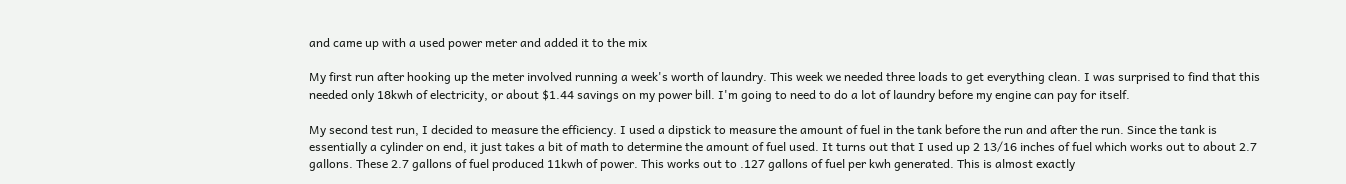and came up with a used power meter and added it to the mix

My first run after hooking up the meter involved running a week's worth of laundry. This week we needed three loads to get everything clean. I was surprised to find that this needed only 18kwh of electricity, or about $1.44 savings on my power bill. I'm going to need to do a lot of laundry before my engine can pay for itself.

My second test run, I decided to measure the efficiency. I used a dipstick to measure the amount of fuel in the tank before the run and after the run. Since the tank is essentially a cylinder on end, it just takes a bit of math to determine the amount of fuel used. It turns out that I used up 2 13/16 inches of fuel which works out to about 2.7 gallons. These 2.7 gallons of fuel produced 11kwh of power. This works out to .127 gallons of fuel per kwh generated. This is almost exactly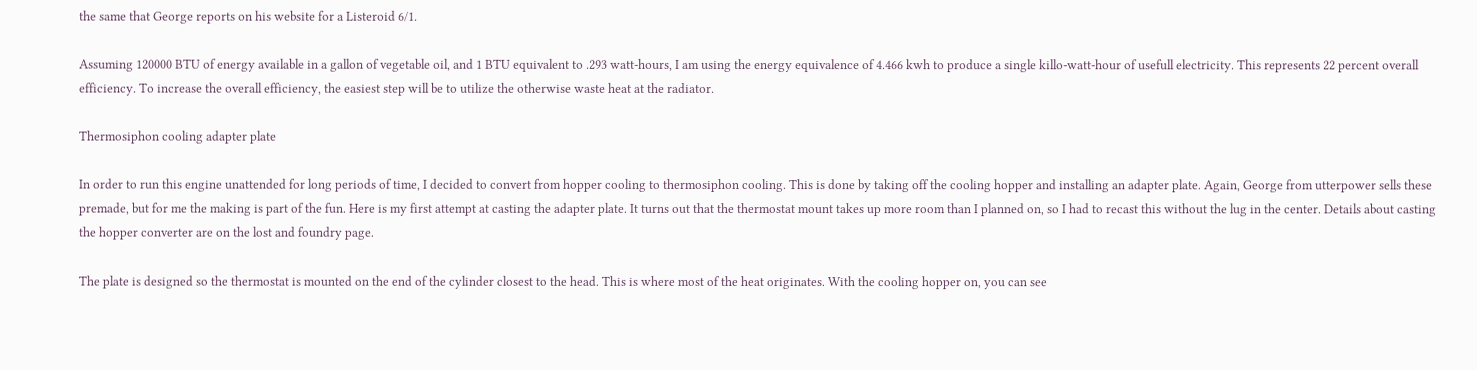the same that George reports on his website for a Listeroid 6/1.

Assuming 120000 BTU of energy available in a gallon of vegetable oil, and 1 BTU equivalent to .293 watt-hours, I am using the energy equivalence of 4.466 kwh to produce a single killo-watt-hour of usefull electricity. This represents 22 percent overall efficiency. To increase the overall efficiency, the easiest step will be to utilize the otherwise waste heat at the radiator.

Thermosiphon cooling adapter plate

In order to run this engine unattended for long periods of time, I decided to convert from hopper cooling to thermosiphon cooling. This is done by taking off the cooling hopper and installing an adapter plate. Again, George from utterpower sells these premade, but for me the making is part of the fun. Here is my first attempt at casting the adapter plate. It turns out that the thermostat mount takes up more room than I planned on, so I had to recast this without the lug in the center. Details about casting the hopper converter are on the lost and foundry page.

The plate is designed so the thermostat is mounted on the end of the cylinder closest to the head. This is where most of the heat originates. With the cooling hopper on, you can see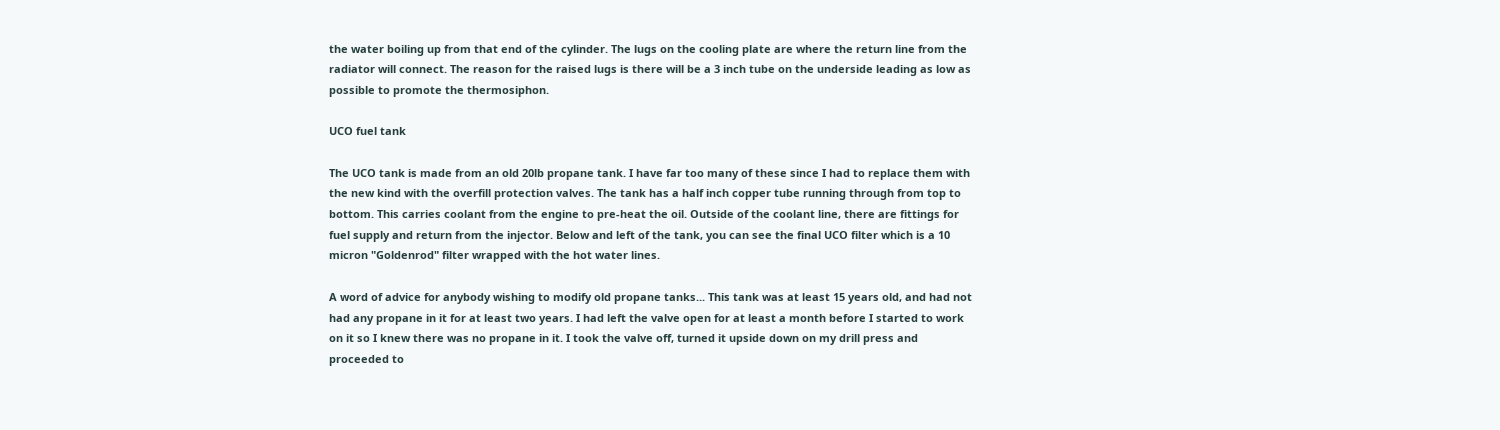the water boiling up from that end of the cylinder. The lugs on the cooling plate are where the return line from the radiator will connect. The reason for the raised lugs is there will be a 3 inch tube on the underside leading as low as possible to promote the thermosiphon.

UCO fuel tank

The UCO tank is made from an old 20lb propane tank. I have far too many of these since I had to replace them with the new kind with the overfill protection valves. The tank has a half inch copper tube running through from top to bottom. This carries coolant from the engine to pre-heat the oil. Outside of the coolant line, there are fittings for fuel supply and return from the injector. Below and left of the tank, you can see the final UCO filter which is a 10 micron "Goldenrod" filter wrapped with the hot water lines.

A word of advice for anybody wishing to modify old propane tanks... This tank was at least 15 years old, and had not had any propane in it for at least two years. I had left the valve open for at least a month before I started to work on it so I knew there was no propane in it. I took the valve off, turned it upside down on my drill press and proceeded to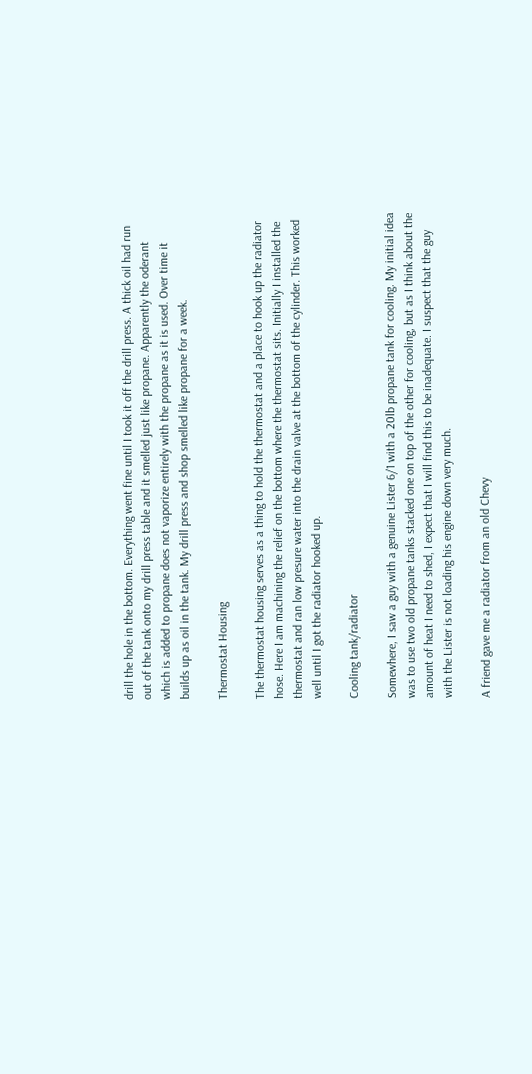drill the hole in the bottom. Everything went fine until I took it off the drill press. A thick oil had run out of the tank onto my drill press table and it smelled just like propane. Apparently the oderant which is added to propane does not vaporize entirely with the propane as it is used. Over time it builds up as oil in the tank. My drill press and shop smelled like propane for a week.

Thermostat Housing

The thermostat housing serves as a thing to hold the thermostat and a place to hook up the radiator hose. Here I am machining the relief on the bottom where the thermostat sits. Initially I installed the thermostat and ran low presure water into the drain valve at the bottom of the cylinder. This worked well until I got the radiator hooked up.

Cooling tank/radiator

Somewhere, I saw a guy with a genuine Lister 6/1 with a 20lb propane tank for cooling. My initial idea was to use two old propane tanks stacked one on top of the other for cooling, but as I think about the amount of heat I need to shed, I expect that I will find this to be inadequate. I suspect that the guy with the Lister is not loading his engine down very much.

A friend gave me a radiator from an old Chevy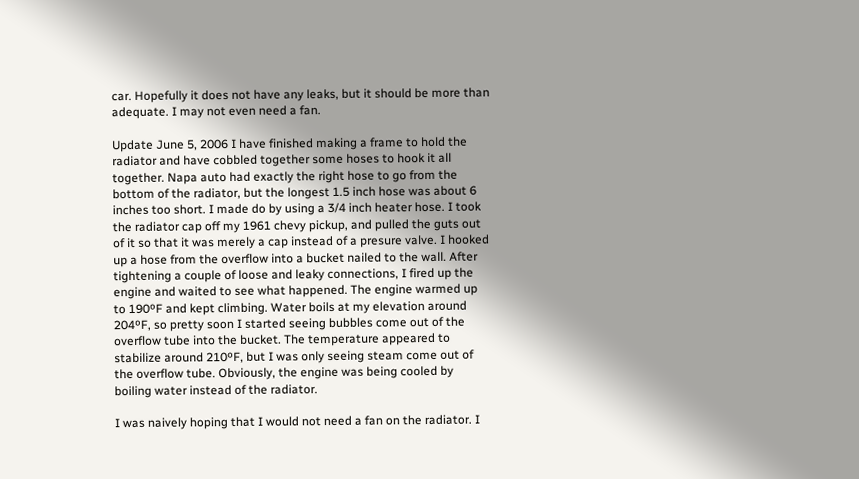car. Hopefully it does not have any leaks, but it should be more than adequate. I may not even need a fan.

Update June 5, 2006 I have finished making a frame to hold the radiator and have cobbled together some hoses to hook it all together. Napa auto had exactly the right hose to go from the bottom of the radiator, but the longest 1.5 inch hose was about 6 inches too short. I made do by using a 3/4 inch heater hose. I took the radiator cap off my 1961 chevy pickup, and pulled the guts out of it so that it was merely a cap instead of a presure valve. I hooked up a hose from the overflow into a bucket nailed to the wall. After tightening a couple of loose and leaky connections, I fired up the engine and waited to see what happened. The engine warmed up to 190ºF and kept climbing. Water boils at my elevation around 204ºF, so pretty soon I started seeing bubbles come out of the overflow tube into the bucket. The temperature appeared to stabilize around 210ºF, but I was only seeing steam come out of the overflow tube. Obviously, the engine was being cooled by boiling water instead of the radiator.

I was naively hoping that I would not need a fan on the radiator. I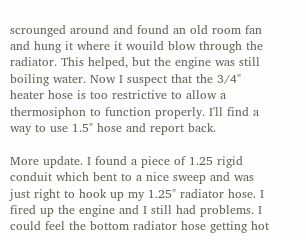scrounged around and found an old room fan and hung it where it wouild blow through the radiator. This helped, but the engine was still boiling water. Now I suspect that the 3/4" heater hose is too restrictive to allow a thermosiphon to function properly. I'll find a way to use 1.5" hose and report back.

More update. I found a piece of 1.25 rigid conduit which bent to a nice sweep and was just right to hook up my 1.25" radiator hose. I fired up the engine and I still had problems. I could feel the bottom radiator hose getting hot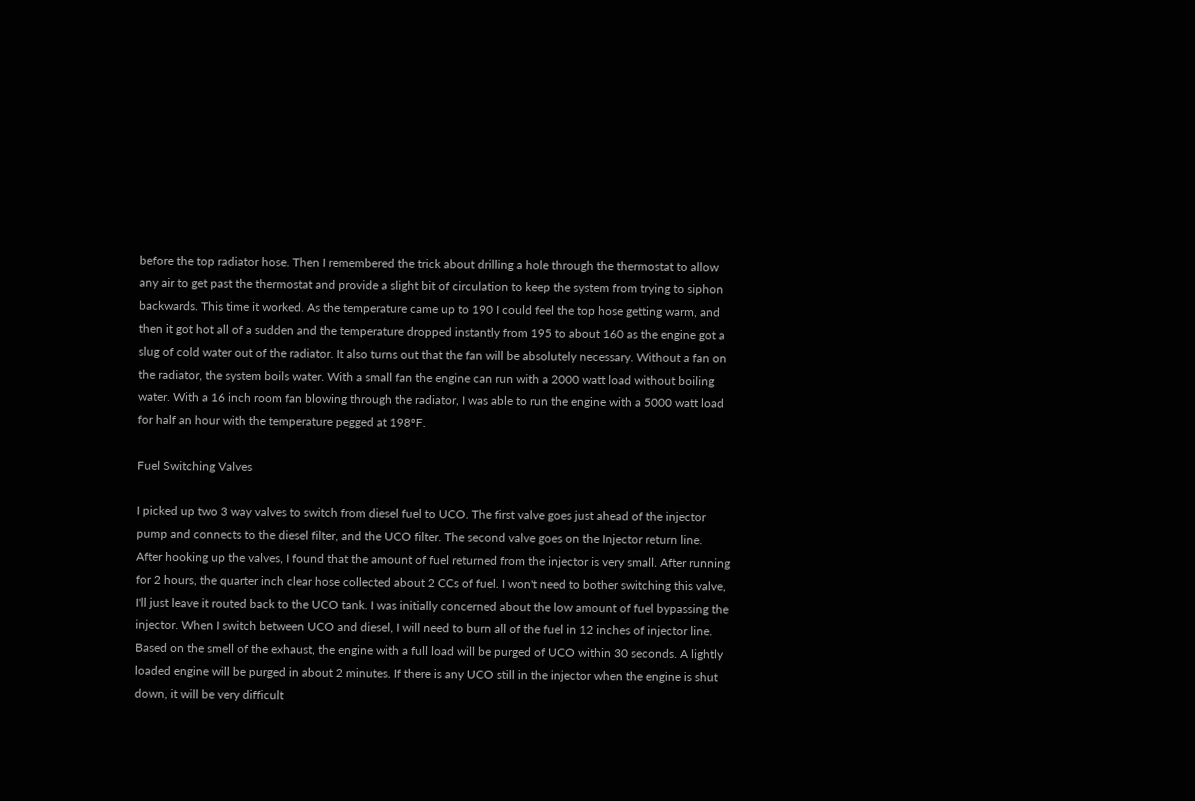before the top radiator hose. Then I remembered the trick about drilling a hole through the thermostat to allow any air to get past the thermostat and provide a slight bit of circulation to keep the system from trying to siphon backwards. This time it worked. As the temperature came up to 190 I could feel the top hose getting warm, and then it got hot all of a sudden and the temperature dropped instantly from 195 to about 160 as the engine got a slug of cold water out of the radiator. It also turns out that the fan will be absolutely necessary. Without a fan on the radiator, the system boils water. With a small fan the engine can run with a 2000 watt load without boiling water. With a 16 inch room fan blowing through the radiator, I was able to run the engine with a 5000 watt load for half an hour with the temperature pegged at 198ºF.

Fuel Switching Valves

I picked up two 3 way valves to switch from diesel fuel to UCO. The first valve goes just ahead of the injector pump and connects to the diesel filter, and the UCO filter. The second valve goes on the Injector return line. After hooking up the valves, I found that the amount of fuel returned from the injector is very small. After running for 2 hours, the quarter inch clear hose collected about 2 CCs of fuel. I won't need to bother switching this valve, I'll just leave it routed back to the UCO tank. I was initially concerned about the low amount of fuel bypassing the injector. When I switch between UCO and diesel, I will need to burn all of the fuel in 12 inches of injector line. Based on the smell of the exhaust, the engine with a full load will be purged of UCO within 30 seconds. A lightly loaded engine will be purged in about 2 minutes. If there is any UCO still in the injector when the engine is shut down, it will be very difficult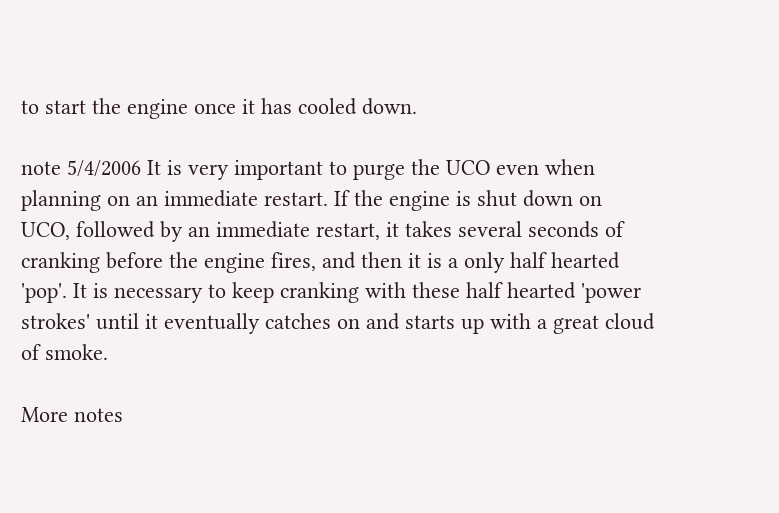to start the engine once it has cooled down.

note 5/4/2006 It is very important to purge the UCO even when planning on an immediate restart. If the engine is shut down on UCO, followed by an immediate restart, it takes several seconds of cranking before the engine fires, and then it is a only half hearted 'pop'. It is necessary to keep cranking with these half hearted 'power strokes' until it eventually catches on and starts up with a great cloud of smoke.

More notes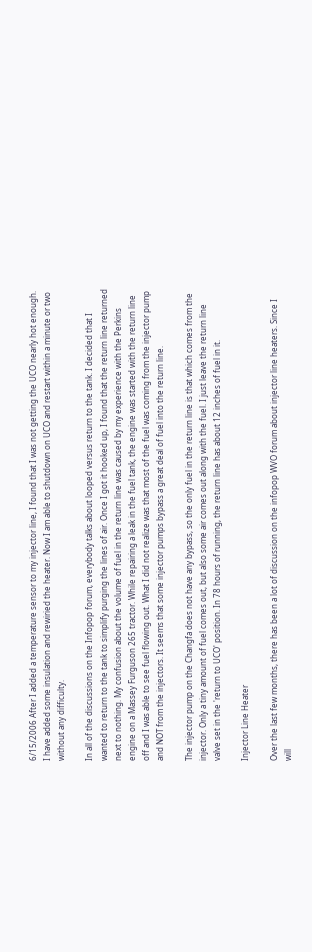6/15/2006 After I added a temperature sensor to my injector line, I found that I was not getting the UCO nearly hot enough. I have added some insulation and rewiried the heater. Now I am able to shutdown on UCO and restart within a minute or two without any difficulty.

In all of the discussions on the Infopop forum, everybody talks about looped versus return to the tank. I decided that I wanted to return to the tank to simplify purging the lines of air. Once I got it hooked up, I found that the return line returned next to nothing. My confusion about the volume of fuel in the return line was caused by my experience with the Perkins engine on a Massey Furguson 265 tractor. While repairing a leak in the fuel tank, the engine was started with the return line off and I was able to see fuel flowing out. What I did not realize was that most of the fuel was coming from the injector pump and NOT from the injectors. It seems that some injector pumps bypass a great deal of fuel into the return line.

The injector pump on the Changfa does not have any bypass, so the only fuel in the return line is that which comes from the injector. Only a tiny amount of fuel comes out, but also some air comes out along with the fuel. I just leave the return line valve set in the 'return to UCO' position. In 78 hours of running, the return line has about 12 inches of fuel in it.

Injector Line Heater

Over the last few months, there has been a lot of discussion on the infopop WVO forum about injector line heaters. Since I will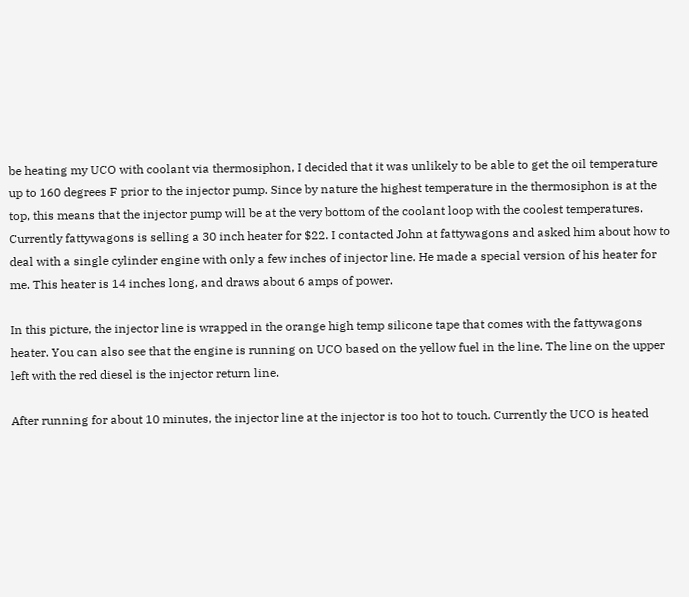be heating my UCO with coolant via thermosiphon, I decided that it was unlikely to be able to get the oil temperature up to 160 degrees F prior to the injector pump. Since by nature the highest temperature in the thermosiphon is at the top, this means that the injector pump will be at the very bottom of the coolant loop with the coolest temperatures. Currently fattywagons is selling a 30 inch heater for $22. I contacted John at fattywagons and asked him about how to deal with a single cylinder engine with only a few inches of injector line. He made a special version of his heater for me. This heater is 14 inches long, and draws about 6 amps of power.

In this picture, the injector line is wrapped in the orange high temp silicone tape that comes with the fattywagons heater. You can also see that the engine is running on UCO based on the yellow fuel in the line. The line on the upper left with the red diesel is the injector return line.

After running for about 10 minutes, the injector line at the injector is too hot to touch. Currently the UCO is heated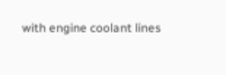with engine coolant lines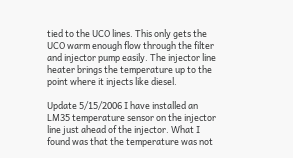tied to the UCO lines. This only gets the UCO warm enough flow through the filter and injector pump easily. The injector line heater brings the temperature up to the point where it injects like diesel.

Update 5/15/2006 I have installed an LM35 temperature sensor on the injector line just ahead of the injector. What I found was that the temperature was not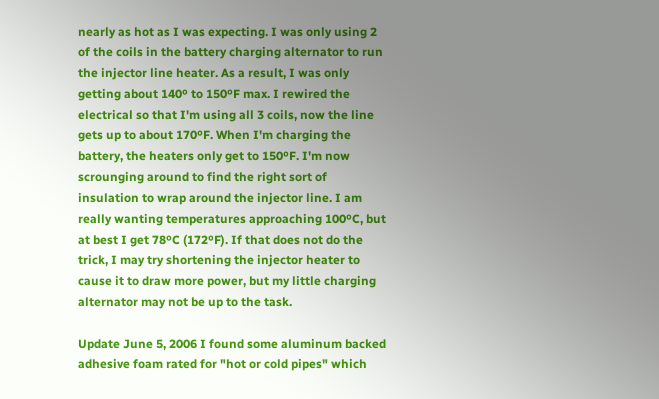nearly as hot as I was expecting. I was only using 2 of the coils in the battery charging alternator to run the injector line heater. As a result, I was only getting about 140º to 150ºF max. I rewired the electrical so that I'm using all 3 coils, now the line gets up to about 170ºF. When I'm charging the battery, the heaters only get to 150ºF. I'm now scrounging around to find the right sort of insulation to wrap around the injector line. I am really wanting temperatures approaching 100ºC, but at best I get 78ºC (172ºF). If that does not do the trick, I may try shortening the injector heater to cause it to draw more power, but my little charging alternator may not be up to the task.

Update June 5, 2006 I found some aluminum backed adhesive foam rated for "hot or cold pipes" which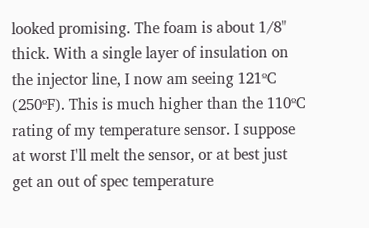looked promising. The foam is about 1/8" thick. With a single layer of insulation on the injector line, I now am seeing 121ºC (250ºF). This is much higher than the 110ºC rating of my temperature sensor. I suppose at worst I'll melt the sensor, or at best just get an out of spec temperature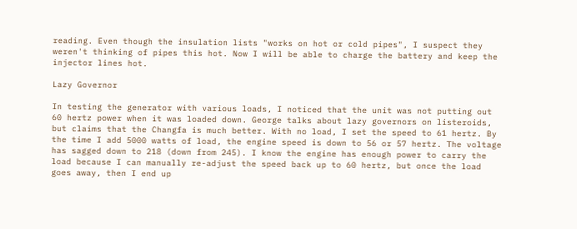reading. Even though the insulation lists "works on hot or cold pipes", I suspect they weren't thinking of pipes this hot. Now I will be able to charge the battery and keep the injector lines hot.

Lazy Governor

In testing the generator with various loads, I noticed that the unit was not putting out 60 hertz power when it was loaded down. George talks about lazy governors on listeroids, but claims that the Changfa is much better. With no load, I set the speed to 61 hertz. By the time I add 5000 watts of load, the engine speed is down to 56 or 57 hertz. The voltage has sagged down to 218 (down from 245). I know the engine has enough power to carry the load because I can manually re-adjust the speed back up to 60 hertz, but once the load goes away, then I end up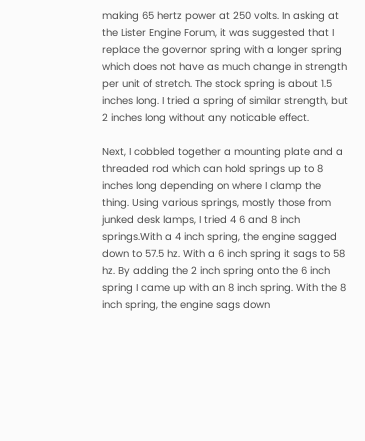making 65 hertz power at 250 volts. In asking at the Lister Engine Forum, it was suggested that I replace the governor spring with a longer spring which does not have as much change in strength per unit of stretch. The stock spring is about 1.5 inches long. I tried a spring of similar strength, but 2 inches long without any noticable effect.

Next, I cobbled together a mounting plate and a threaded rod which can hold springs up to 8 inches long depending on where I clamp the thing. Using various springs, mostly those from junked desk lamps, I tried 4 6 and 8 inch springs.With a 4 inch spring, the engine sagged down to 57.5 hz. With a 6 inch spring it sags to 58 hz. By adding the 2 inch spring onto the 6 inch spring I came up with an 8 inch spring. With the 8 inch spring, the engine sags down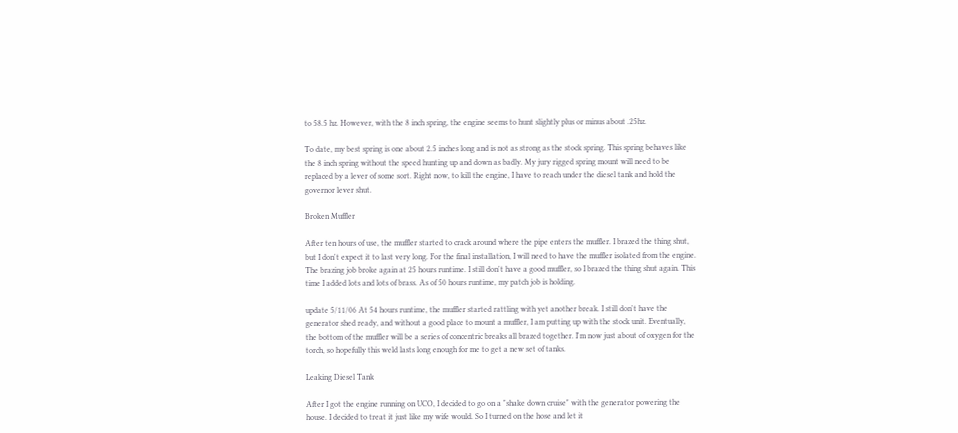to 58.5 hz. However, with the 8 inch spring, the engine seems to hunt slightly plus or minus about .25hz.

To date, my best spring is one about 2.5 inches long and is not as strong as the stock spring. This spring behaves like the 8 inch spring without the speed hunting up and down as badly. My jury rigged spring mount will need to be replaced by a lever of some sort. Right now, to kill the engine, I have to reach under the diesel tank and hold the governor lever shut.

Broken Muffler

After ten hours of use, the muffler started to crack around where the pipe enters the muffler. I brazed the thing shut, but I don't expect it to last very long. For the final installation, I will need to have the muffler isolated from the engine. The brazing job broke again at 25 hours runtime. I still don't have a good muffler, so I brazed the thing shut again. This time I added lots and lots of brass. As of 50 hours runtime, my patch job is holding.

update 5/11/06 At 54 hours runtime, the muffler started rattling with yet another break. I still don't have the generator shed ready, and without a good place to mount a muffler, I am putting up with the stock unit. Eventually, the bottom of the muffler will be a series of concentric breaks all brazed together. I'm now just about of oxygen for the torch, so hopefully this weld lasts long enough for me to get a new set of tanks.

Leaking Diesel Tank

After I got the engine running on UCO, I decided to go on a "shake down cruise" with the generator powering the house. I decided to treat it just like my wife would. So I turned on the hose and let it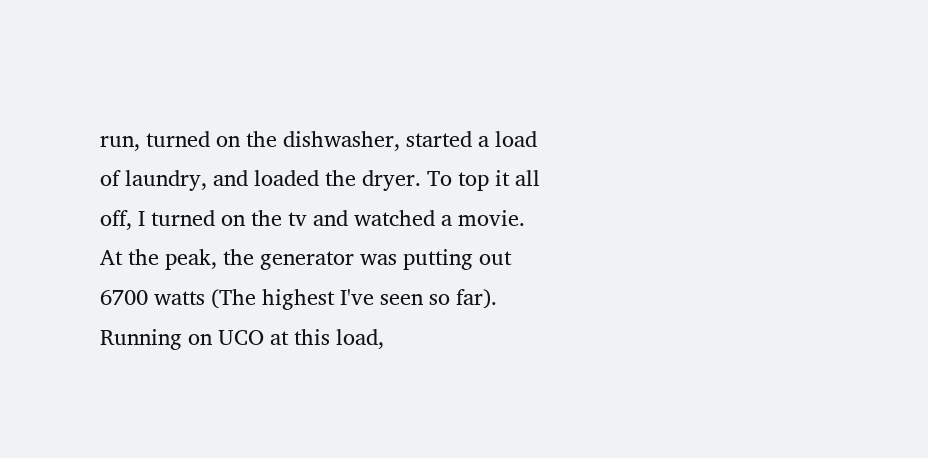run, turned on the dishwasher, started a load of laundry, and loaded the dryer. To top it all off, I turned on the tv and watched a movie. At the peak, the generator was putting out 6700 watts (The highest I've seen so far). Running on UCO at this load,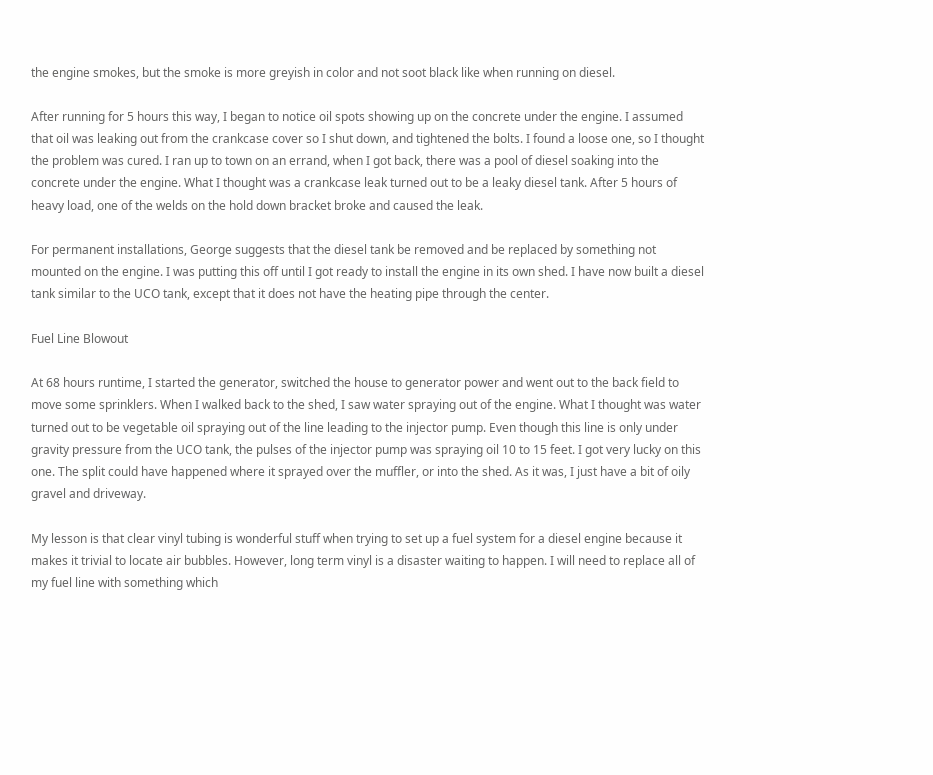the engine smokes, but the smoke is more greyish in color and not soot black like when running on diesel.

After running for 5 hours this way, I began to notice oil spots showing up on the concrete under the engine. I assumed that oil was leaking out from the crankcase cover so I shut down, and tightened the bolts. I found a loose one, so I thought the problem was cured. I ran up to town on an errand, when I got back, there was a pool of diesel soaking into the concrete under the engine. What I thought was a crankcase leak turned out to be a leaky diesel tank. After 5 hours of heavy load, one of the welds on the hold down bracket broke and caused the leak.

For permanent installations, George suggests that the diesel tank be removed and be replaced by something not mounted on the engine. I was putting this off until I got ready to install the engine in its own shed. I have now built a diesel tank similar to the UCO tank, except that it does not have the heating pipe through the center.

Fuel Line Blowout

At 68 hours runtime, I started the generator, switched the house to generator power and went out to the back field to move some sprinklers. When I walked back to the shed, I saw water spraying out of the engine. What I thought was water turned out to be vegetable oil spraying out of the line leading to the injector pump. Even though this line is only under gravity pressure from the UCO tank, the pulses of the injector pump was spraying oil 10 to 15 feet. I got very lucky on this one. The split could have happened where it sprayed over the muffler, or into the shed. As it was, I just have a bit of oily gravel and driveway.

My lesson is that clear vinyl tubing is wonderful stuff when trying to set up a fuel system for a diesel engine because it makes it trivial to locate air bubbles. However, long term vinyl is a disaster waiting to happen. I will need to replace all of my fuel line with something which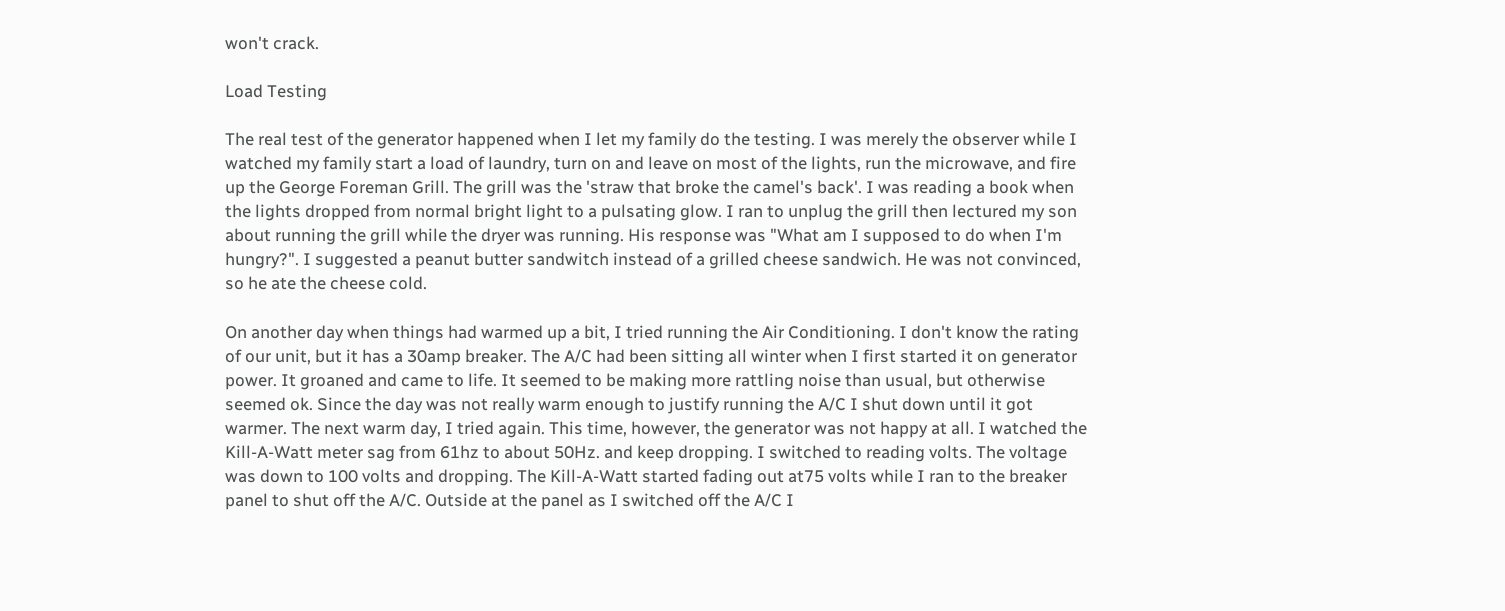won't crack.

Load Testing

The real test of the generator happened when I let my family do the testing. I was merely the observer while I watched my family start a load of laundry, turn on and leave on most of the lights, run the microwave, and fire up the George Foreman Grill. The grill was the 'straw that broke the camel's back'. I was reading a book when the lights dropped from normal bright light to a pulsating glow. I ran to unplug the grill then lectured my son about running the grill while the dryer was running. His response was "What am I supposed to do when I'm hungry?". I suggested a peanut butter sandwitch instead of a grilled cheese sandwich. He was not convinced, so he ate the cheese cold.

On another day when things had warmed up a bit, I tried running the Air Conditioning. I don't know the rating of our unit, but it has a 30amp breaker. The A/C had been sitting all winter when I first started it on generator power. It groaned and came to life. It seemed to be making more rattling noise than usual, but otherwise seemed ok. Since the day was not really warm enough to justify running the A/C I shut down until it got warmer. The next warm day, I tried again. This time, however, the generator was not happy at all. I watched the Kill-A-Watt meter sag from 61hz to about 50Hz. and keep dropping. I switched to reading volts. The voltage was down to 100 volts and dropping. The Kill-A-Watt started fading out at75 volts while I ran to the breaker panel to shut off the A/C. Outside at the panel as I switched off the A/C I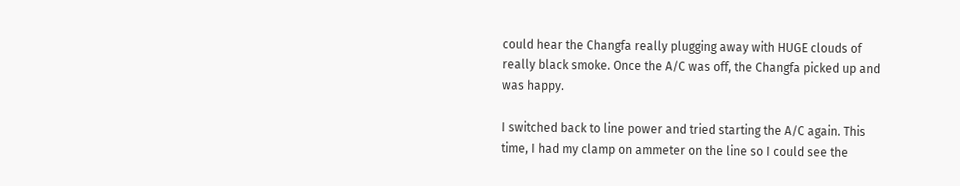could hear the Changfa really plugging away with HUGE clouds of really black smoke. Once the A/C was off, the Changfa picked up and was happy.

I switched back to line power and tried starting the A/C again. This time, I had my clamp on ammeter on the line so I could see the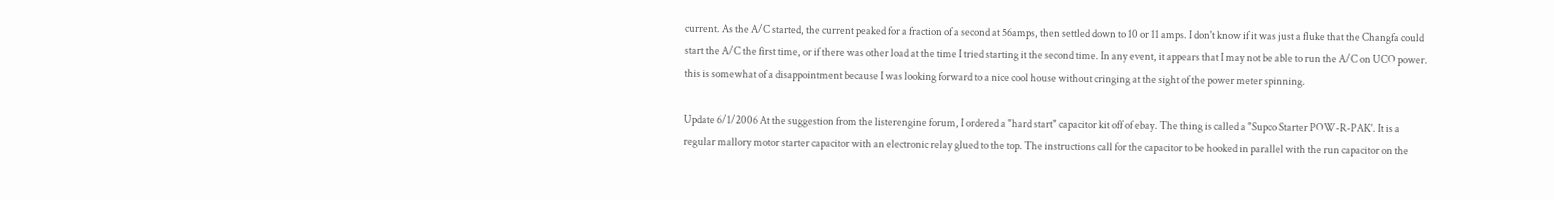current. As the A/C started, the current peaked for a fraction of a second at 56amps, then settled down to 10 or 11 amps. I don't know if it was just a fluke that the Changfa could start the A/C the first time, or if there was other load at the time I tried starting it the second time. In any event, it appears that I may not be able to run the A/C on UCO power. this is somewhat of a disappointment because I was looking forward to a nice cool house without cringing at the sight of the power meter spinning.

Update 6/1/2006 At the suggestion from the listerengine forum, I ordered a "hard start" capacitor kit off of ebay. The thing is called a "Supco Starter POW-R-PAK'. It is a regular mallory motor starter capacitor with an electronic relay glued to the top. The instructions call for the capacitor to be hooked in parallel with the run capacitor on the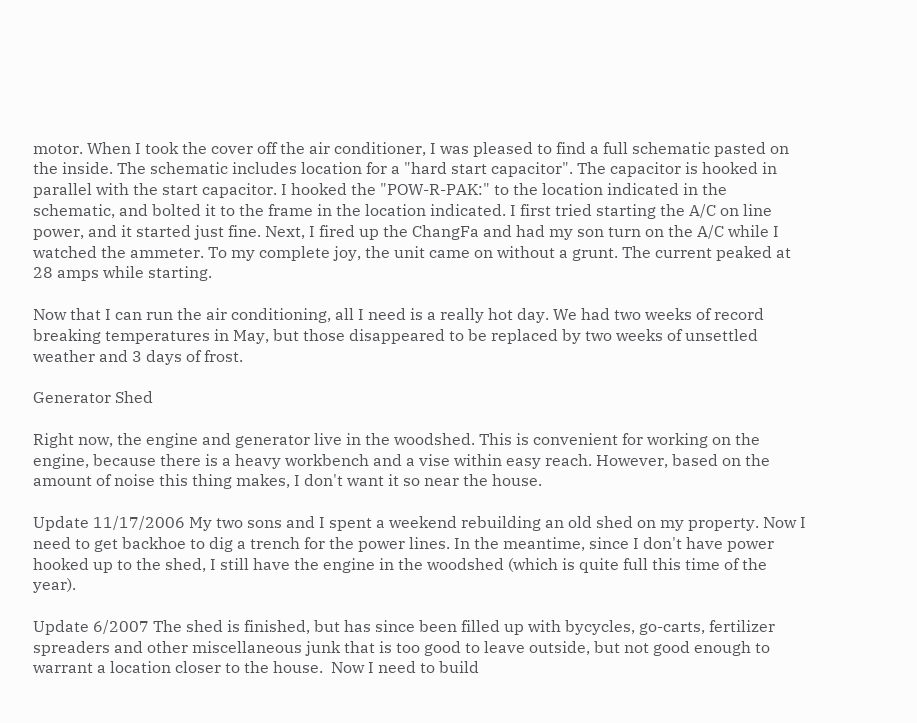motor. When I took the cover off the air conditioner, I was pleased to find a full schematic pasted on the inside. The schematic includes location for a "hard start capacitor". The capacitor is hooked in parallel with the start capacitor. I hooked the "POW-R-PAK:" to the location indicated in the schematic, and bolted it to the frame in the location indicated. I first tried starting the A/C on line power, and it started just fine. Next, I fired up the ChangFa and had my son turn on the A/C while I watched the ammeter. To my complete joy, the unit came on without a grunt. The current peaked at 28 amps while starting.

Now that I can run the air conditioning, all I need is a really hot day. We had two weeks of record breaking temperatures in May, but those disappeared to be replaced by two weeks of unsettled weather and 3 days of frost.

Generator Shed

Right now, the engine and generator live in the woodshed. This is convenient for working on the engine, because there is a heavy workbench and a vise within easy reach. However, based on the amount of noise this thing makes, I don't want it so near the house.

Update 11/17/2006 My two sons and I spent a weekend rebuilding an old shed on my property. Now I need to get backhoe to dig a trench for the power lines. In the meantime, since I don't have power hooked up to the shed, I still have the engine in the woodshed (which is quite full this time of the year).

Update 6/2007 The shed is finished, but has since been filled up with bycycles, go-carts, fertilizer spreaders and other miscellaneous junk that is too good to leave outside, but not good enough to warrant a location closer to the house.  Now I need to build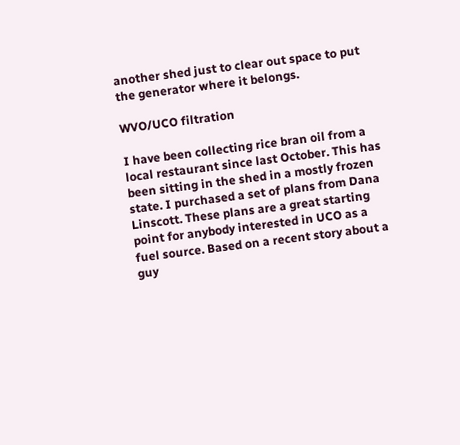another shed just to clear out space to put the generator where it belongs.

WVO/UCO filtration

I have been collecting rice bran oil from a local restaurant since last October. This has been sitting in the shed in a mostly frozen state. I purchased a set of plans from Dana Linscott. These plans are a great starting point for anybody interested in UCO as a fuel source. Based on a recent story about a guy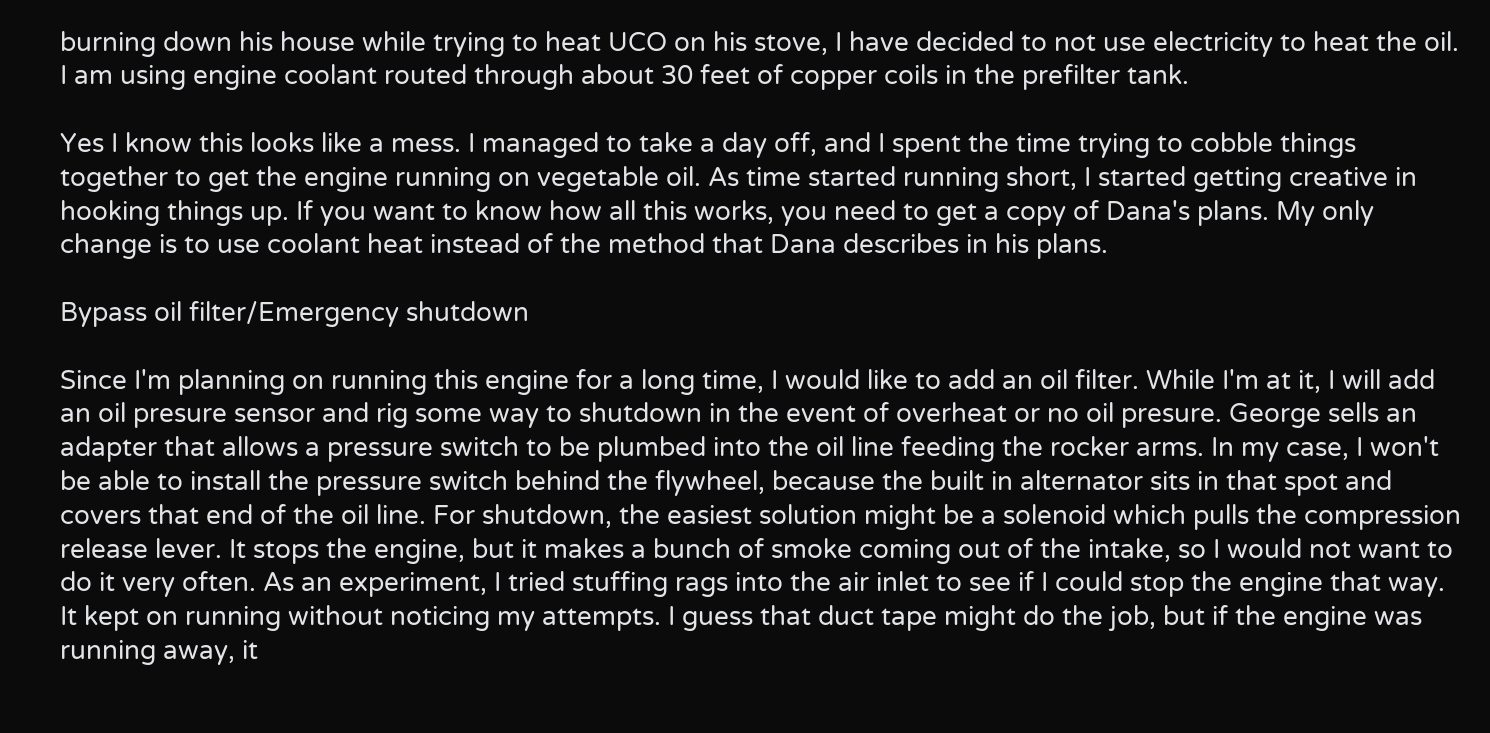burning down his house while trying to heat UCO on his stove, I have decided to not use electricity to heat the oil. I am using engine coolant routed through about 30 feet of copper coils in the prefilter tank.

Yes I know this looks like a mess. I managed to take a day off, and I spent the time trying to cobble things together to get the engine running on vegetable oil. As time started running short, I started getting creative in hooking things up. If you want to know how all this works, you need to get a copy of Dana's plans. My only change is to use coolant heat instead of the method that Dana describes in his plans.

Bypass oil filter/Emergency shutdown

Since I'm planning on running this engine for a long time, I would like to add an oil filter. While I'm at it, I will add an oil presure sensor and rig some way to shutdown in the event of overheat or no oil presure. George sells an adapter that allows a pressure switch to be plumbed into the oil line feeding the rocker arms. In my case, I won't be able to install the pressure switch behind the flywheel, because the built in alternator sits in that spot and covers that end of the oil line. For shutdown, the easiest solution might be a solenoid which pulls the compression release lever. It stops the engine, but it makes a bunch of smoke coming out of the intake, so I would not want to do it very often. As an experiment, I tried stuffing rags into the air inlet to see if I could stop the engine that way. It kept on running without noticing my attempts. I guess that duct tape might do the job, but if the engine was running away, it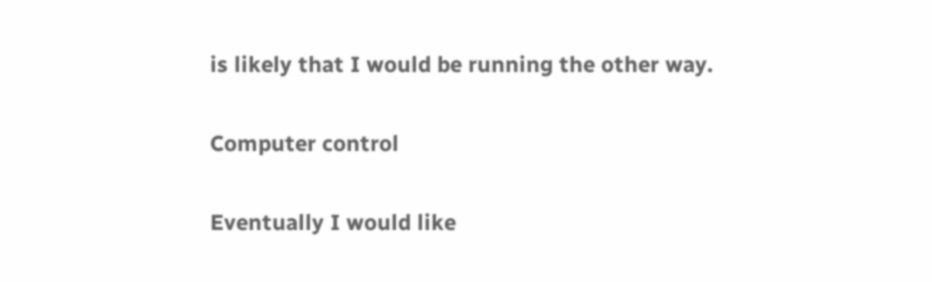is likely that I would be running the other way.

Computer control

Eventually I would like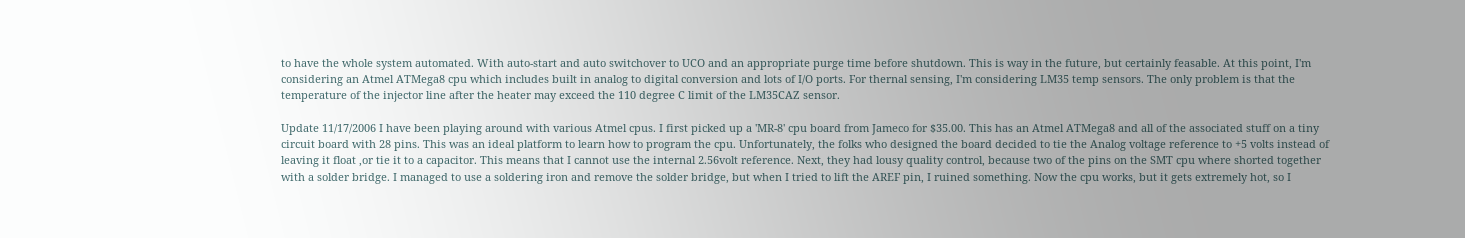to have the whole system automated. With auto-start and auto switchover to UCO and an appropriate purge time before shutdown. This is way in the future, but certainly feasable. At this point, I'm considering an Atmel ATMega8 cpu which includes built in analog to digital conversion and lots of I/O ports. For thernal sensing, I'm considering LM35 temp sensors. The only problem is that the temperature of the injector line after the heater may exceed the 110 degree C limit of the LM35CAZ sensor.

Update 11/17/2006 I have been playing around with various Atmel cpus. I first picked up a 'MR-8' cpu board from Jameco for $35.00. This has an Atmel ATMega8 and all of the associated stuff on a tiny circuit board with 28 pins. This was an ideal platform to learn how to program the cpu. Unfortunately, the folks who designed the board decided to tie the Analog voltage reference to +5 volts instead of leaving it float ,or tie it to a capacitor. This means that I cannot use the internal 2.56volt reference. Next, they had lousy quality control, because two of the pins on the SMT cpu where shorted together with a solder bridge. I managed to use a soldering iron and remove the solder bridge, but when I tried to lift the AREF pin, I ruined something. Now the cpu works, but it gets extremely hot, so I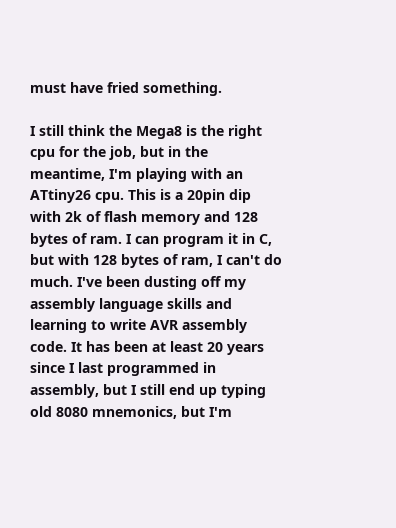must have fried something.

I still think the Mega8 is the right cpu for the job, but in the meantime, I'm playing with an ATtiny26 cpu. This is a 20pin dip with 2k of flash memory and 128 bytes of ram. I can program it in C, but with 128 bytes of ram, I can't do much. I've been dusting off my assembly language skills and learning to write AVR assembly code. It has been at least 20 years since I last programmed in assembly, but I still end up typing old 8080 mnemonics, but I'm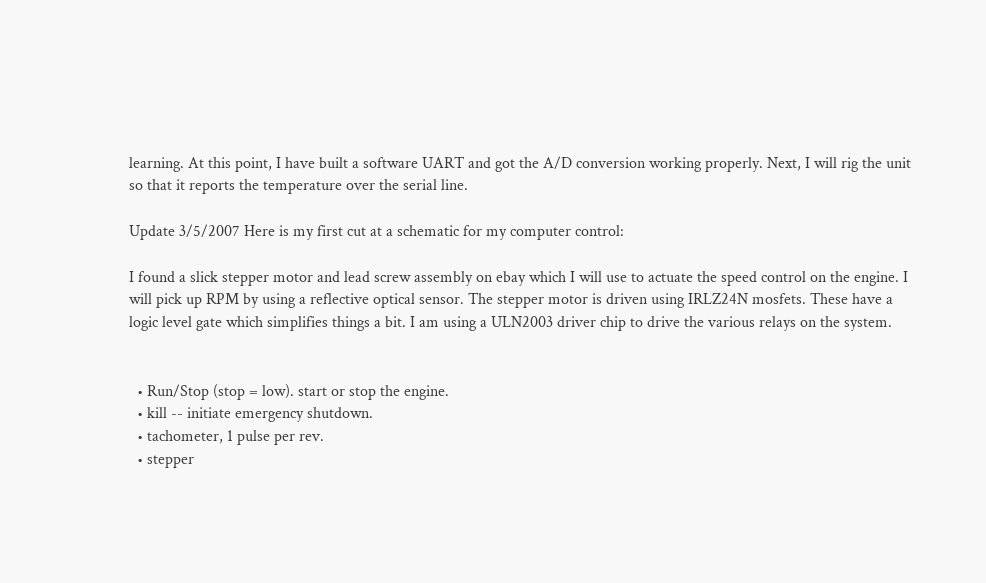learning. At this point, I have built a software UART and got the A/D conversion working properly. Next, I will rig the unit so that it reports the temperature over the serial line.

Update 3/5/2007 Here is my first cut at a schematic for my computer control:

I found a slick stepper motor and lead screw assembly on ebay which I will use to actuate the speed control on the engine. I will pick up RPM by using a reflective optical sensor. The stepper motor is driven using IRLZ24N mosfets. These have a logic level gate which simplifies things a bit. I am using a ULN2003 driver chip to drive the various relays on the system.


  • Run/Stop (stop = low). start or stop the engine.
  • kill -- initiate emergency shutdown.
  • tachometer, 1 pulse per rev.
  • stepper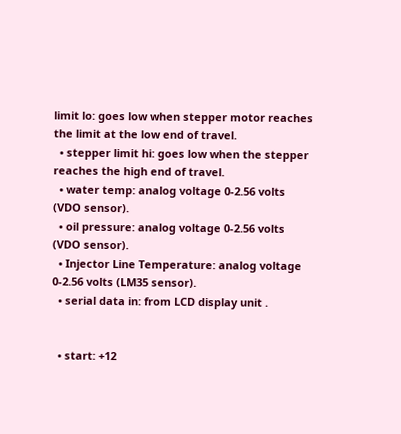limit lo: goes low when stepper motor reaches the limit at the low end of travel.
  • stepper limit hi: goes low when the stepper reaches the high end of travel.
  • water temp: analog voltage 0-2.56 volts (VDO sensor).
  • oil pressure: analog voltage 0-2.56 volts (VDO sensor).
  • Injector Line Temperature: analog voltage 0-2.56 volts (LM35 sensor).
  • serial data in: from LCD display unit .


  • start: +12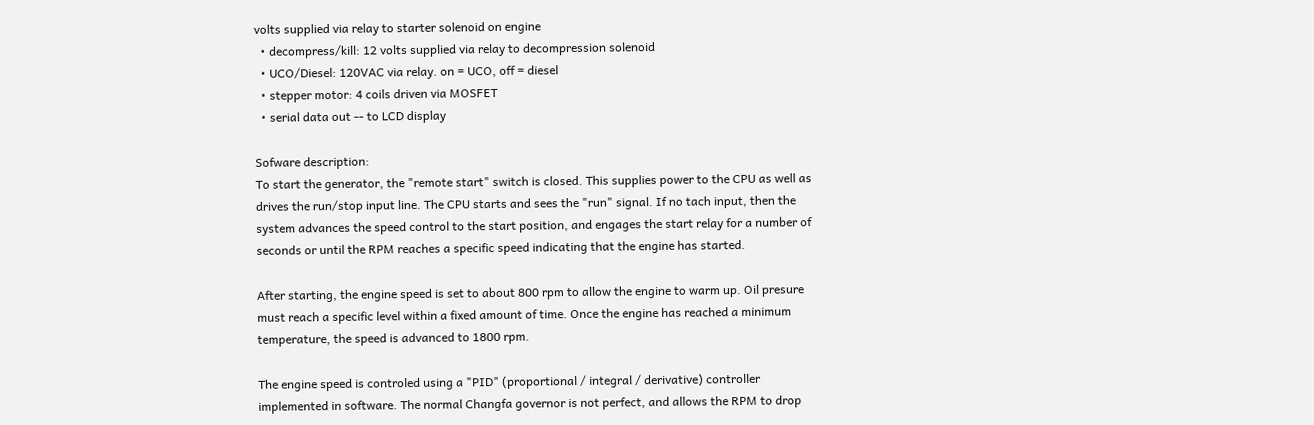volts supplied via relay to starter solenoid on engine
  • decompress/kill: 12 volts supplied via relay to decompression solenoid
  • UCO/Diesel: 120VAC via relay. on = UCO, off = diesel
  • stepper motor: 4 coils driven via MOSFET
  • serial data out -- to LCD display

Sofware description:
To start the generator, the "remote start" switch is closed. This supplies power to the CPU as well as drives the run/stop input line. The CPU starts and sees the "run" signal. If no tach input, then the system advances the speed control to the start position, and engages the start relay for a number of seconds or until the RPM reaches a specific speed indicating that the engine has started.

After starting, the engine speed is set to about 800 rpm to allow the engine to warm up. Oil presure must reach a specific level within a fixed amount of time. Once the engine has reached a minimum temperature, the speed is advanced to 1800 rpm.

The engine speed is controled using a "PID" (proportional / integral / derivative) controller implemented in software. The normal Changfa governor is not perfect, and allows the RPM to drop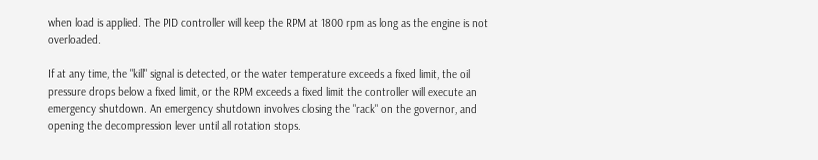when load is applied. The PID controller will keep the RPM at 1800 rpm as long as the engine is not overloaded.

If at any time, the "kill" signal is detected, or the water temperature exceeds a fixed limit, the oil pressure drops below a fixed limit, or the RPM exceeds a fixed limit the controller will execute an emergency shutdown. An emergency shutdown involves closing the "rack" on the governor, and opening the decompression lever until all rotation stops.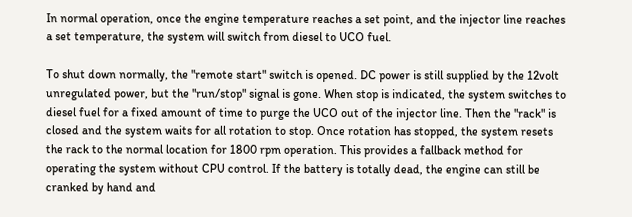In normal operation, once the engine temperature reaches a set point, and the injector line reaches a set temperature, the system will switch from diesel to UCO fuel.

To shut down normally, the "remote start" switch is opened. DC power is still supplied by the 12volt unregulated power, but the "run/stop" signal is gone. When stop is indicated, the system switches to diesel fuel for a fixed amount of time to purge the UCO out of the injector line. Then the "rack" is closed and the system waits for all rotation to stop. Once rotation has stopped, the system resets the rack to the normal location for 1800 rpm operation. This provides a fallback method for operating the system without CPU control. If the battery is totally dead, the engine can still be cranked by hand and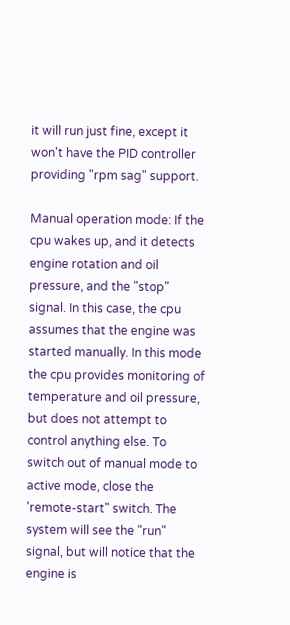it will run just fine, except it won't have the PID controller providing "rpm sag" support.

Manual operation mode: If the cpu wakes up, and it detects engine rotation and oil pressure, and the "stop" signal. In this case, the cpu assumes that the engine was started manually. In this mode the cpu provides monitoring of temperature and oil pressure, but does not attempt to control anything else. To switch out of manual mode to active mode, close the 'remote-start" switch. The system will see the "run" signal, but will notice that the engine is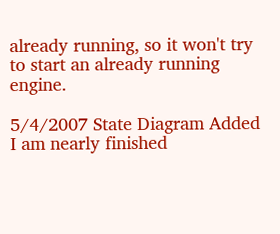already running, so it won't try to start an already running engine.

5/4/2007 State Diagram Added I am nearly finished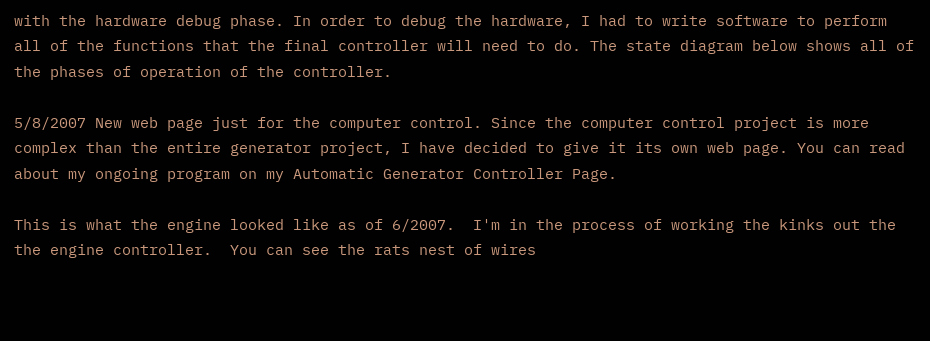with the hardware debug phase. In order to debug the hardware, I had to write software to perform all of the functions that the final controller will need to do. The state diagram below shows all of the phases of operation of the controller.

5/8/2007 New web page just for the computer control. Since the computer control project is more complex than the entire generator project, I have decided to give it its own web page. You can read about my ongoing program on my Automatic Generator Controller Page.

This is what the engine looked like as of 6/2007.  I'm in the process of working the kinks out the the engine controller.  You can see the rats nest of wires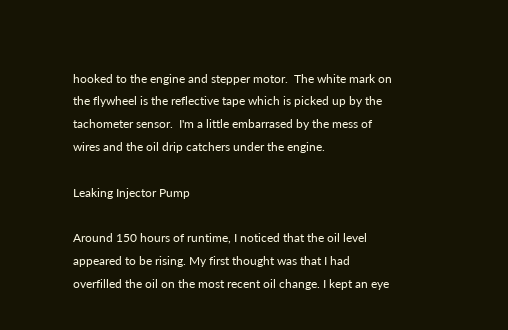hooked to the engine and stepper motor.  The white mark on the flywheel is the reflective tape which is picked up by the tachometer sensor.  I'm a little embarrased by the mess of wires and the oil drip catchers under the engine.

Leaking Injector Pump

Around 150 hours of runtime, I noticed that the oil level appeared to be rising. My first thought was that I had overfilled the oil on the most recent oil change. I kept an eye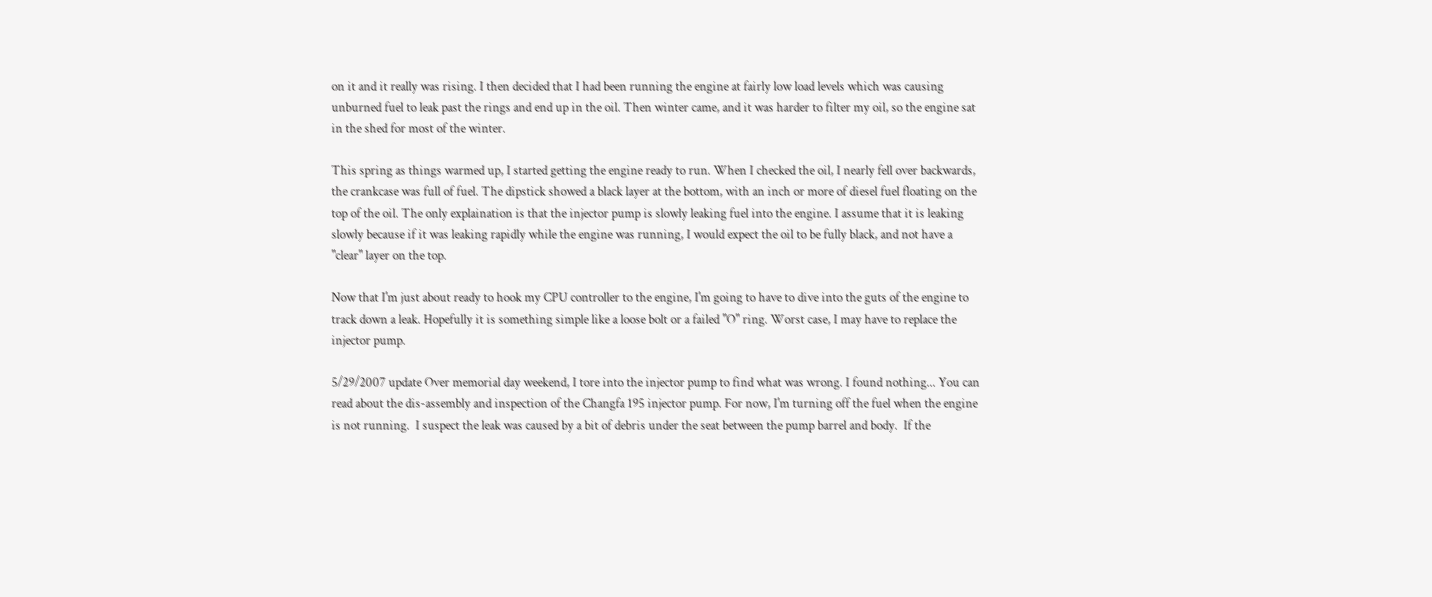on it and it really was rising. I then decided that I had been running the engine at fairly low load levels which was causing unburned fuel to leak past the rings and end up in the oil. Then winter came, and it was harder to filter my oil, so the engine sat in the shed for most of the winter.

This spring as things warmed up, I started getting the engine ready to run. When I checked the oil, I nearly fell over backwards, the crankcase was full of fuel. The dipstick showed a black layer at the bottom, with an inch or more of diesel fuel floating on the top of the oil. The only explaination is that the injector pump is slowly leaking fuel into the engine. I assume that it is leaking slowly because if it was leaking rapidly while the engine was running, I would expect the oil to be fully black, and not have a "clear" layer on the top.

Now that I'm just about ready to hook my CPU controller to the engine, I'm going to have to dive into the guts of the engine to track down a leak. Hopefully it is something simple like a loose bolt or a failed "O" ring. Worst case, I may have to replace the injector pump.

5/29/2007 update Over memorial day weekend, I tore into the injector pump to find what was wrong. I found nothing... You can read about the dis-assembly and inspection of the Changfa 195 injector pump. For now, I'm turning off the fuel when the engine is not running.  I suspect the leak was caused by a bit of debris under the seat between the pump barrel and body.  If the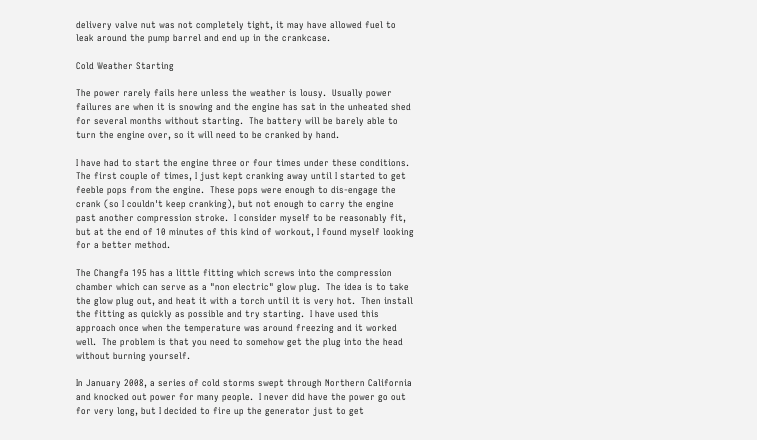delivery valve nut was not completely tight, it may have allowed fuel to leak around the pump barrel and end up in the crankcase.

Cold Weather Starting

The power rarely fails here unless the weather is lousy.  Usually power failures are when it is snowing and the engine has sat in the unheated shed for several months without starting.  The battery will be barely able to turn the engine over, so it will need to be cranked by hand.

I have had to start the engine three or four times under these conditions.  The first couple of times, I just kept cranking away until I started to get feeble pops from the engine.  These pops were enough to dis-engage the crank (so I couldn't keep cranking), but not enough to carry the engine past another compression stroke.  I consider myself to be reasonably fit, but at the end of 10 minutes of this kind of workout, I found myself looking for a better method.

The Changfa 195 has a little fitting which screws into the compression chamber which can serve as a "non electric" glow plug.  The idea is to take the glow plug out, and heat it with a torch until it is very hot.  Then install the fitting as quickly as possible and try starting.  I have used this approach once when the temperature was around freezing and it worked well.  The problem is that you need to somehow get the plug into the head without burning yourself.

In January 2008, a series of cold storms swept through Northern California and knocked out power for many people.  I never did have the power go out for very long, but I decided to fire up the generator just to get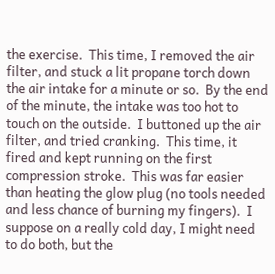the exercise.  This time, I removed the air filter, and stuck a lit propane torch down the air intake for a minute or so.  By the end of the minute, the intake was too hot to touch on the outside.  I buttoned up the air filter, and tried cranking.  This time, it fired and kept running on the first compression stroke.  This was far easier than heating the glow plug (no tools needed and less chance of burning my fingers).  I suppose on a really cold day, I might need to do both, but the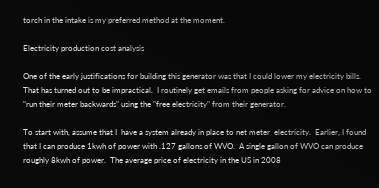torch in the intake is my preferred method at the moment.

Electricity production cost analysis

One of the early justifications for building this generator was that I could lower my electricity bills.  That has turned out to be impractical.  I routinely get emails from people asking for advice on how to "run their meter backwards" using the "free electricity" from their generator.

To start with, assume that I  have a system already in place to net meter  electricity.  Earlier, I found that I can produce 1kwh of power with .127 gallons of WVO.  A single gallon of WVO can produce roughly 8kwh of power.  The average price of electricity in the US in 2008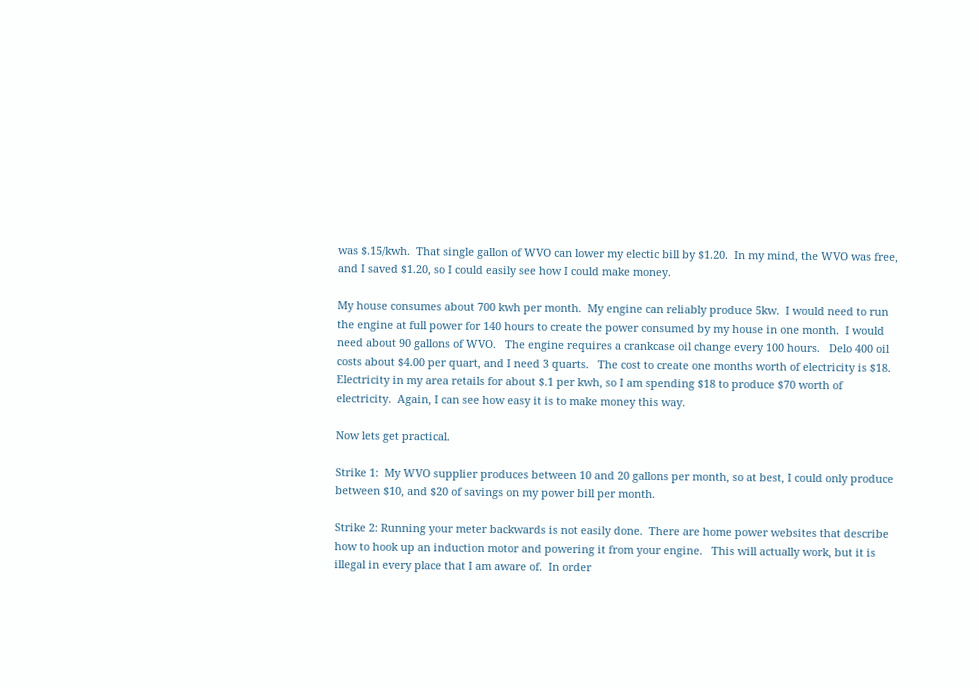was $.15/kwh.  That single gallon of WVO can lower my electic bill by $1.20.  In my mind, the WVO was free, and I saved $1.20, so I could easily see how I could make money.

My house consumes about 700 kwh per month.  My engine can reliably produce 5kw.  I would need to run the engine at full power for 140 hours to create the power consumed by my house in one month.  I would need about 90 gallons of WVO.   The engine requires a crankcase oil change every 100 hours.   Delo 400 oil costs about $4.00 per quart, and I need 3 quarts.   The cost to create one months worth of electricity is $18.   Electricity in my area retails for about $.1 per kwh, so I am spending $18 to produce $70 worth of electricity.  Again, I can see how easy it is to make money this way.

Now lets get practical.

Strike 1:  My WVO supplier produces between 10 and 20 gallons per month, so at best, I could only produce between $10, and $20 of savings on my power bill per month.

Strike 2: Running your meter backwards is not easily done.  There are home power websites that describe how to hook up an induction motor and powering it from your engine.   This will actually work, but it is illegal in every place that I am aware of.  In order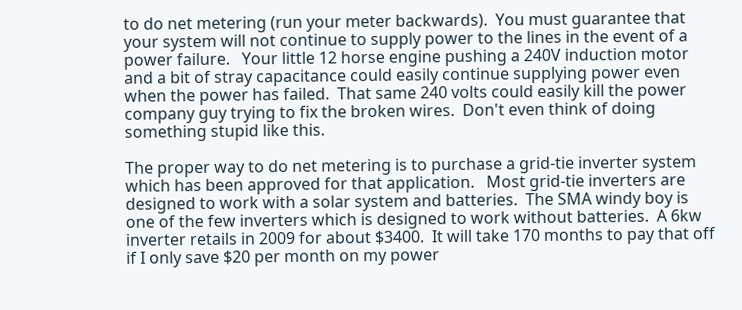to do net metering (run your meter backwards).  You must guarantee that your system will not continue to supply power to the lines in the event of a power failure.   Your little 12 horse engine pushing a 240V induction motor and a bit of stray capacitance could easily continue supplying power even when the power has failed.  That same 240 volts could easily kill the power company guy trying to fix the broken wires.  Don't even think of doing something stupid like this.

The proper way to do net metering is to purchase a grid-tie inverter system which has been approved for that application.   Most grid-tie inverters are designed to work with a solar system and batteries.  The SMA windy boy is one of the few inverters which is designed to work without batteries.  A 6kw inverter retails in 2009 for about $3400.  It will take 170 months to pay that off if I only save $20 per month on my power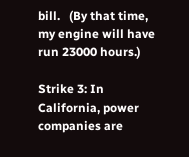bill.   (By that time, my engine will have run 23000 hours.)

Strike 3: In California, power companies are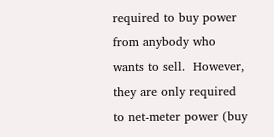required to buy power from anybody who wants to sell.  However, they are only required to net-meter power (buy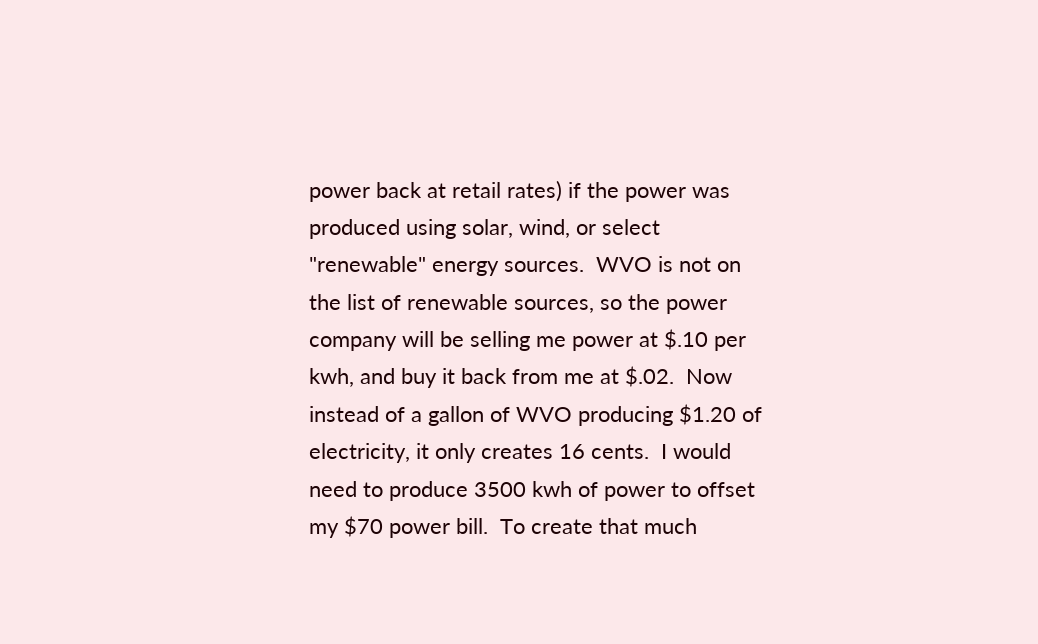power back at retail rates) if the power was produced using solar, wind, or select "renewable" energy sources.  WVO is not on the list of renewable sources, so the power company will be selling me power at $.10 per kwh, and buy it back from me at $.02.  Now instead of a gallon of WVO producing $1.20 of electricity, it only creates 16 cents.  I would need to produce 3500 kwh of power to offset my $70 power bill.  To create that much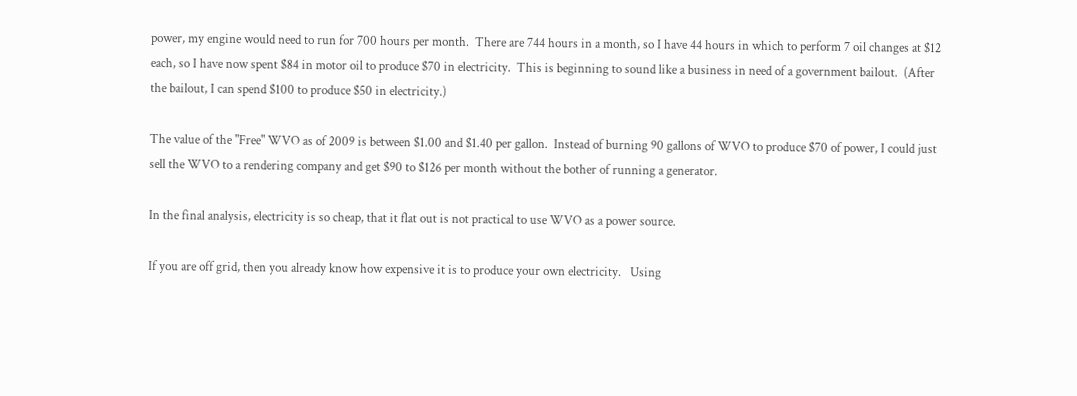power, my engine would need to run for 700 hours per month.  There are 744 hours in a month, so I have 44 hours in which to perform 7 oil changes at $12 each, so I have now spent $84 in motor oil to produce $70 in electricity.  This is beginning to sound like a business in need of a government bailout.  (After the bailout, I can spend $100 to produce $50 in electricity.)

The value of the "Free" WVO as of 2009 is between $1.00 and $1.40 per gallon.  Instead of burning 90 gallons of WVO to produce $70 of power, I could just sell the WVO to a rendering company and get $90 to $126 per month without the bother of running a generator.

In the final analysis, electricity is so cheap, that it flat out is not practical to use WVO as a power source.

If you are off grid, then you already know how expensive it is to produce your own electricity.   Using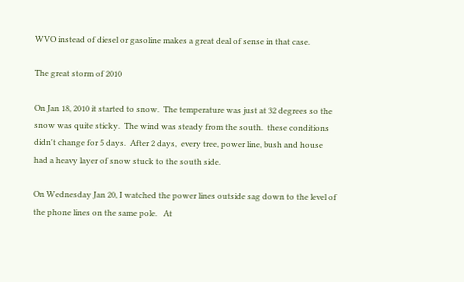WVO instead of diesel or gasoline makes a great deal of sense in that case.

The great storm of 2010

On Jan 18, 2010 it started to snow.  The temperature was just at 32 degrees so the snow was quite sticky.  The wind was steady from the south.  these conditions didn't change for 5 days.  After 2 days,  every tree, power line, bush and house had a heavy layer of snow stuck to the south side.

On Wednesday Jan 20, I watched the power lines outside sag down to the level of the phone lines on the same pole.   At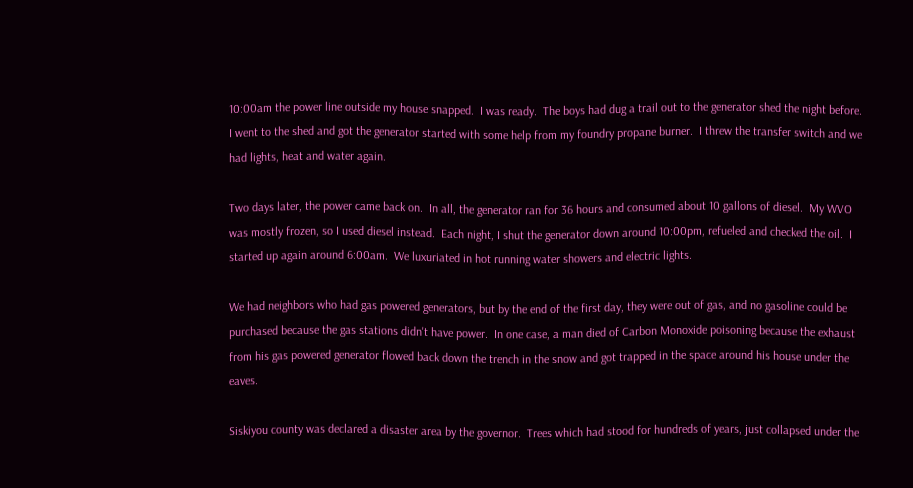10:00am the power line outside my house snapped.  I was ready.  The boys had dug a trail out to the generator shed the night before.   I went to the shed and got the generator started with some help from my foundry propane burner.  I threw the transfer switch and we had lights, heat and water again.

Two days later, the power came back on.  In all, the generator ran for 36 hours and consumed about 10 gallons of diesel.  My WVO was mostly frozen, so I used diesel instead.  Each night, I shut the generator down around 10:00pm, refueled and checked the oil.  I started up again around 6:00am.  We luxuriated in hot running water showers and electric lights.

We had neighbors who had gas powered generators, but by the end of the first day, they were out of gas, and no gasoline could be purchased because the gas stations didn't have power.  In one case, a man died of Carbon Monoxide poisoning because the exhaust from his gas powered generator flowed back down the trench in the snow and got trapped in the space around his house under the eaves.

Siskiyou county was declared a disaster area by the governor.  Trees which had stood for hundreds of years, just collapsed under the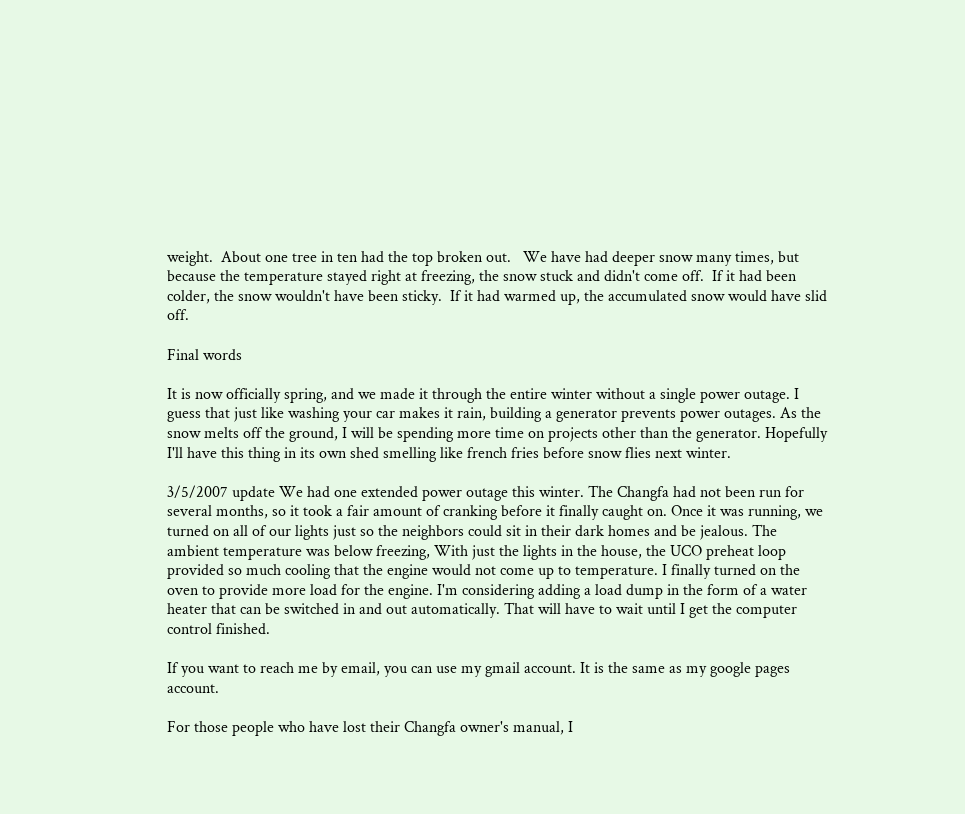weight.  About one tree in ten had the top broken out.   We have had deeper snow many times, but because the temperature stayed right at freezing, the snow stuck and didn't come off.  If it had been colder, the snow wouldn't have been sticky.  If it had warmed up, the accumulated snow would have slid off.

Final words

It is now officially spring, and we made it through the entire winter without a single power outage. I guess that just like washing your car makes it rain, building a generator prevents power outages. As the snow melts off the ground, I will be spending more time on projects other than the generator. Hopefully I'll have this thing in its own shed smelling like french fries before snow flies next winter.

3/5/2007 update We had one extended power outage this winter. The Changfa had not been run for several months, so it took a fair amount of cranking before it finally caught on. Once it was running, we turned on all of our lights just so the neighbors could sit in their dark homes and be jealous. The ambient temperature was below freezing, With just the lights in the house, the UCO preheat loop provided so much cooling that the engine would not come up to temperature. I finally turned on the oven to provide more load for the engine. I'm considering adding a load dump in the form of a water heater that can be switched in and out automatically. That will have to wait until I get the computer control finished.

If you want to reach me by email, you can use my gmail account. It is the same as my google pages account.

For those people who have lost their Changfa owner's manual, I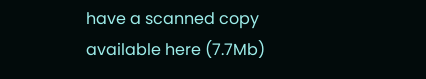have a scanned copy available here (7.7Mb)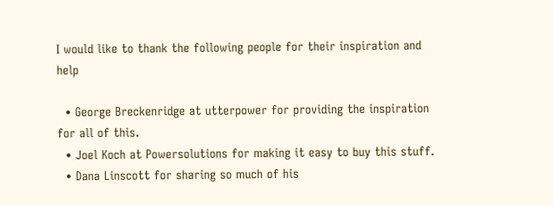I would like to thank the following people for their inspiration and help

  • George Breckenridge at utterpower for providing the inspiration for all of this.
  • Joel Koch at Powersolutions for making it easy to buy this stuff.
  • Dana Linscott for sharing so much of his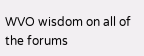WVO wisdom on all of the forums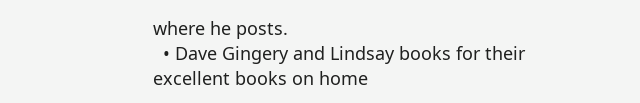where he posts.
  • Dave Gingery and Lindsay books for their excellent books on home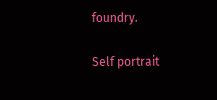foundry.

Self portrait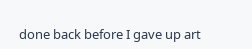done back before I gave up art